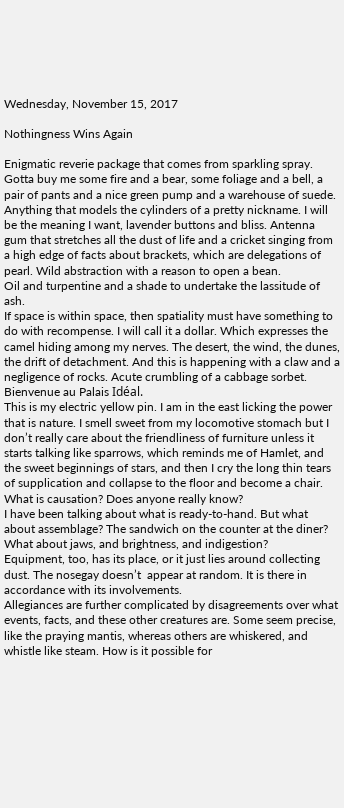Wednesday, November 15, 2017

Nothingness Wins Again

Enigmatic reverie package that comes from sparkling spray. Gotta buy me some fire and a bear, some foliage and a bell, a pair of pants and a nice green pump and a warehouse of suede. Anything that models the cylinders of a pretty nickname. I will be the meaning I want, lavender buttons and bliss. Antenna gum that stretches all the dust of life and a cricket singing from a high edge of facts about brackets, which are delegations of pearl. Wild abstraction with a reason to open a bean.
Oil and turpentine and a shade to undertake the lassitude of ash.
If space is within space, then spatiality must have something to do with recompense. I will call it a dollar. Which expresses the camel hiding among my nerves. The desert, the wind, the dunes, the drift of detachment. And this is happening with a claw and a negligence of rocks. Acute crumbling of a cabbage sorbet. Bienvenue au Palais Idéal.
This is my electric yellow pin. I am in the east licking the power that is nature. I smell sweet from my locomotive stomach but I don’t really care about the friendliness of furniture unless it starts talking like sparrows, which reminds me of Hamlet, and the sweet beginnings of stars, and then I cry the long thin tears of supplication and collapse to the floor and become a chair.
What is causation? Does anyone really know?
I have been talking about what is ready-to-hand. But what about assemblage? The sandwich on the counter at the diner? What about jaws, and brightness, and indigestion?
Equipment, too, has its place, or it just lies around collecting dust. The nosegay doesn’t  appear at random. It is there in accordance with its involvements.
Allegiances are further complicated by disagreements over what events, facts, and these other creatures are. Some seem precise, like the praying mantis, whereas others are whiskered, and whistle like steam. How is it possible for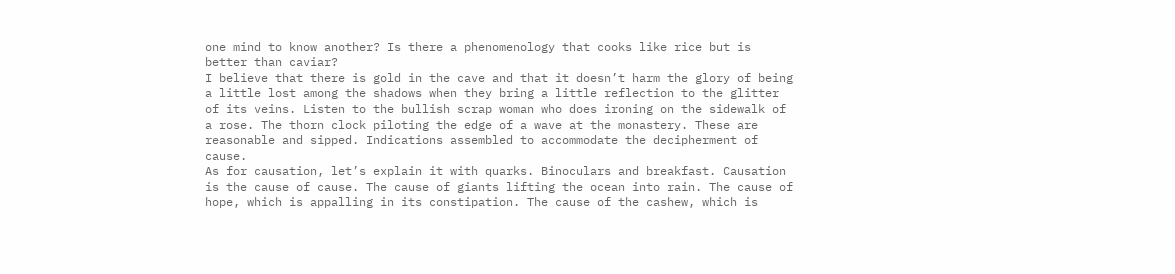one mind to know another? Is there a phenomenology that cooks like rice but is better than caviar?
I believe that there is gold in the cave and that it doesn’t harm the glory of being a little lost among the shadows when they bring a little reflection to the glitter of its veins. Listen to the bullish scrap woman who does ironing on the sidewalk of a rose. The thorn clock piloting the edge of a wave at the monastery. These are reasonable and sipped. Indications assembled to accommodate the decipherment of cause.
As for causation, let’s explain it with quarks. Binoculars and breakfast. Causation is the cause of cause. The cause of giants lifting the ocean into rain. The cause of hope, which is appalling in its constipation. The cause of the cashew, which is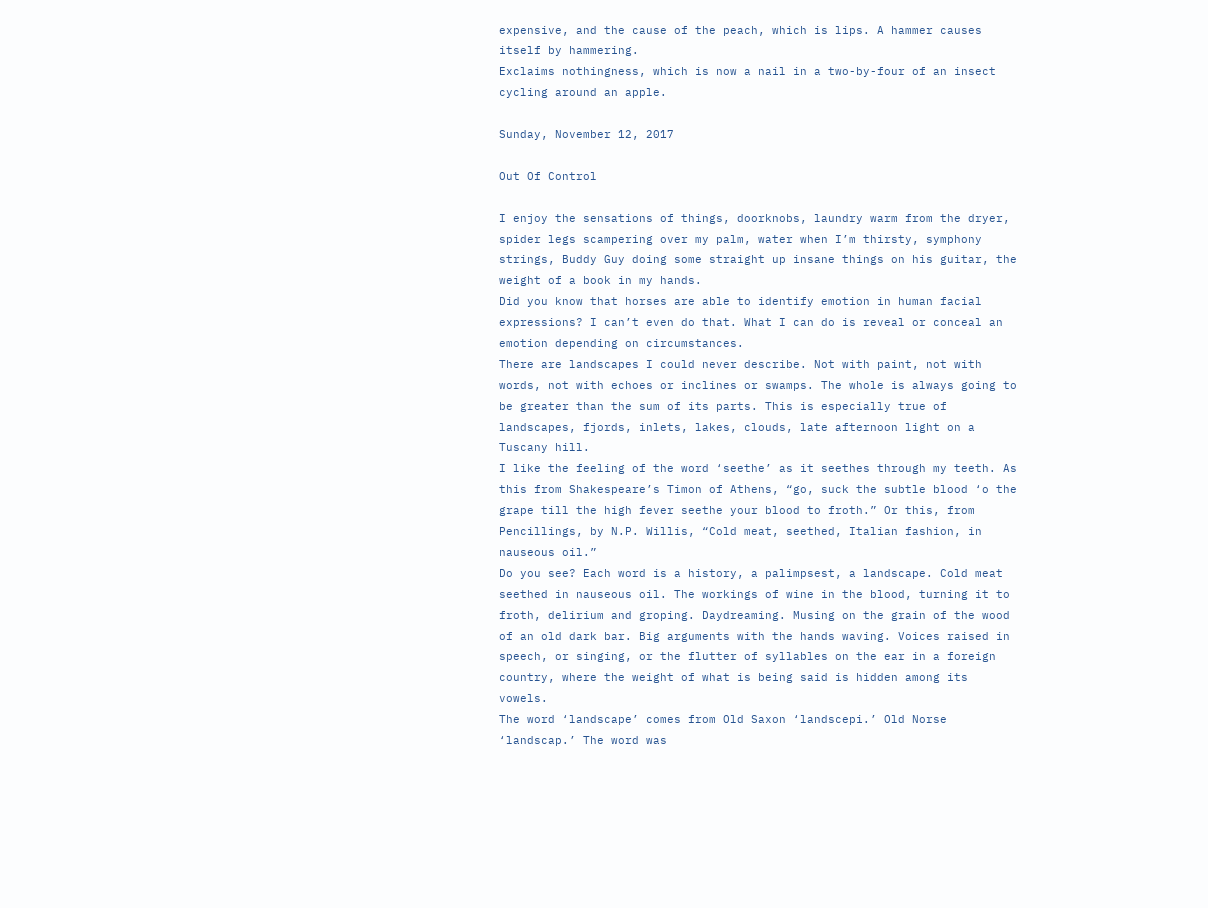expensive, and the cause of the peach, which is lips. A hammer causes itself by hammering.
Exclaims nothingness, which is now a nail in a two-by-four of an insect cycling around an apple.

Sunday, November 12, 2017

Out Of Control

I enjoy the sensations of things, doorknobs, laundry warm from the dryer, spider legs scampering over my palm, water when I’m thirsty, symphony strings, Buddy Guy doing some straight up insane things on his guitar, the weight of a book in my hands.
Did you know that horses are able to identify emotion in human facial expressions? I can’t even do that. What I can do is reveal or conceal an emotion depending on circumstances.
There are landscapes I could never describe. Not with paint, not with words, not with echoes or inclines or swamps. The whole is always going to be greater than the sum of its parts. This is especially true of landscapes, fjords, inlets, lakes, clouds, late afternoon light on a Tuscany hill.
I like the feeling of the word ‘seethe’ as it seethes through my teeth. As this from Shakespeare’s Timon of Athens, “go, suck the subtle blood ‘o the grape till the high fever seethe your blood to froth.” Or this, from Pencillings, by N.P. Willis, “Cold meat, seethed, Italian fashion, in nauseous oil.”
Do you see? Each word is a history, a palimpsest, a landscape. Cold meat seethed in nauseous oil. The workings of wine in the blood, turning it to froth, delirium and groping. Daydreaming. Musing on the grain of the wood of an old dark bar. Big arguments with the hands waving. Voices raised in speech, or singing, or the flutter of syllables on the ear in a foreign country, where the weight of what is being said is hidden among its vowels.
The word ‘landscape’ comes from Old Saxon ‘landscepi.’ Old Norse ‘landscap.’ The word was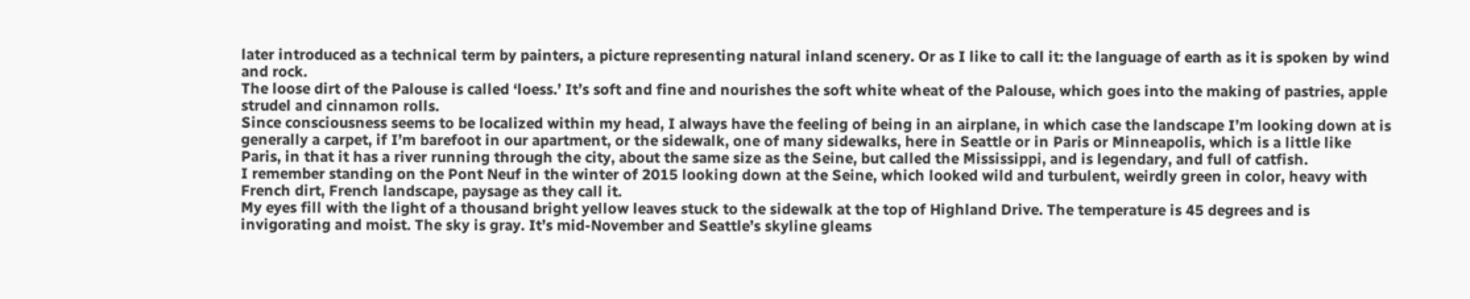later introduced as a technical term by painters, a picture representing natural inland scenery. Or as I like to call it: the language of earth as it is spoken by wind and rock.
The loose dirt of the Palouse is called ‘loess.’ It’s soft and fine and nourishes the soft white wheat of the Palouse, which goes into the making of pastries, apple strudel and cinnamon rolls.
Since consciousness seems to be localized within my head, I always have the feeling of being in an airplane, in which case the landscape I’m looking down at is generally a carpet, if I’m barefoot in our apartment, or the sidewalk, one of many sidewalks, here in Seattle or in Paris or Minneapolis, which is a little like Paris, in that it has a river running through the city, about the same size as the Seine, but called the Mississippi, and is legendary, and full of catfish.
I remember standing on the Pont Neuf in the winter of 2015 looking down at the Seine, which looked wild and turbulent, weirdly green in color, heavy with French dirt, French landscape, paysage as they call it.
My eyes fill with the light of a thousand bright yellow leaves stuck to the sidewalk at the top of Highland Drive. The temperature is 45 degrees and is invigorating and moist. The sky is gray. It’s mid-November and Seattle’s skyline gleams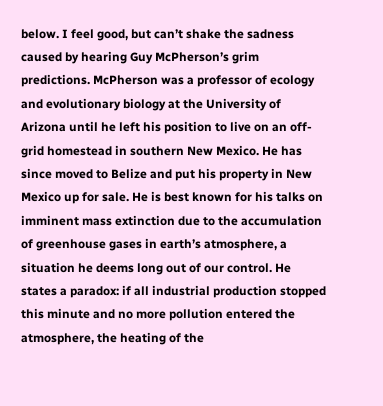below. I feel good, but can’t shake the sadness caused by hearing Guy McPherson’s grim predictions. McPherson was a professor of ecology and evolutionary biology at the University of Arizona until he left his position to live on an off-grid homestead in southern New Mexico. He has since moved to Belize and put his property in New Mexico up for sale. He is best known for his talks on imminent mass extinction due to the accumulation of greenhouse gases in earth’s atmosphere, a situation he deems long out of our control. He states a paradox: if all industrial production stopped this minute and no more pollution entered the atmosphere, the heating of the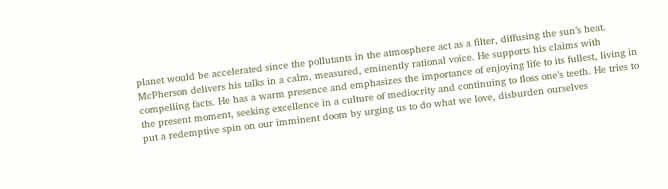planet would be accelerated since the pollutants in the atmosphere act as a filter, diffusing the sun’s heat.
McPherson delivers his talks in a calm, measured, eminently rational voice. He supports his claims with compelling facts. He has a warm presence and emphasizes the importance of enjoying life to its fullest, living in the present moment, seeking excellence in a culture of mediocrity and continuing to floss one’s teeth. He tries to put a redemptive spin on our imminent doom by urging us to do what we love, disburden ourselves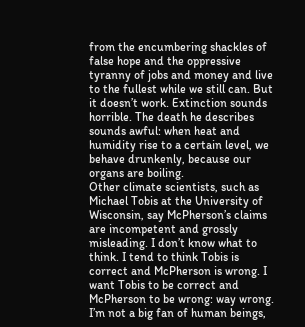from the encumbering shackles of false hope and the oppressive tyranny of jobs and money and live to the fullest while we still can. But it doesn’t work. Extinction sounds horrible. The death he describes sounds awful: when heat and humidity rise to a certain level, we behave drunkenly, because our organs are boiling.
Other climate scientists, such as Michael Tobis at the University of Wisconsin, say McPherson’s claims are incompetent and grossly misleading. I don’t know what to think. I tend to think Tobis is correct and McPherson is wrong. I want Tobis to be correct and McPherson to be wrong: way wrong. I’m not a big fan of human beings,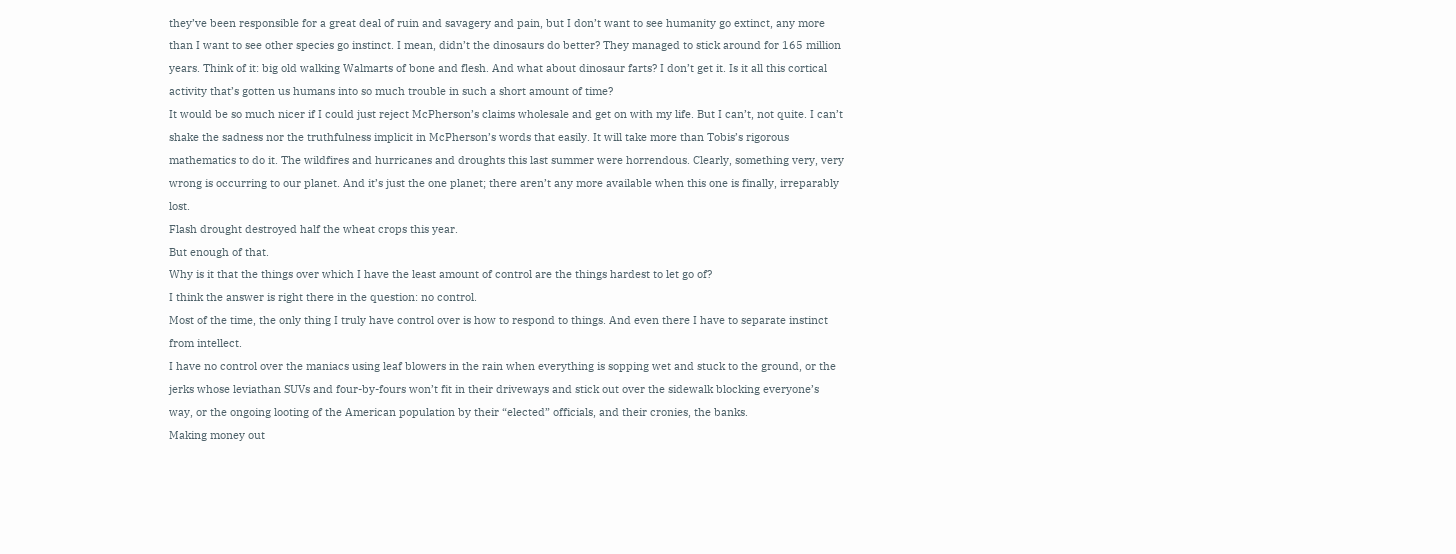they’ve been responsible for a great deal of ruin and savagery and pain, but I don’t want to see humanity go extinct, any more than I want to see other species go instinct. I mean, didn’t the dinosaurs do better? They managed to stick around for 165 million years. Think of it: big old walking Walmarts of bone and flesh. And what about dinosaur farts? I don’t get it. Is it all this cortical activity that’s gotten us humans into so much trouble in such a short amount of time?
It would be so much nicer if I could just reject McPherson’s claims wholesale and get on with my life. But I can’t, not quite. I can’t shake the sadness nor the truthfulness implicit in McPherson’s words that easily. It will take more than Tobis’s rigorous mathematics to do it. The wildfires and hurricanes and droughts this last summer were horrendous. Clearly, something very, very wrong is occurring to our planet. And it’s just the one planet; there aren’t any more available when this one is finally, irreparably lost.
Flash drought destroyed half the wheat crops this year.
But enough of that.
Why is it that the things over which I have the least amount of control are the things hardest to let go of?
I think the answer is right there in the question: no control.
Most of the time, the only thing I truly have control over is how to respond to things. And even there I have to separate instinct from intellect.
I have no control over the maniacs using leaf blowers in the rain when everything is sopping wet and stuck to the ground, or the jerks whose leviathan SUVs and four-by-fours won’t fit in their driveways and stick out over the sidewalk blocking everyone’s way, or the ongoing looting of the American population by their “elected” officials, and their cronies, the banks.
Making money out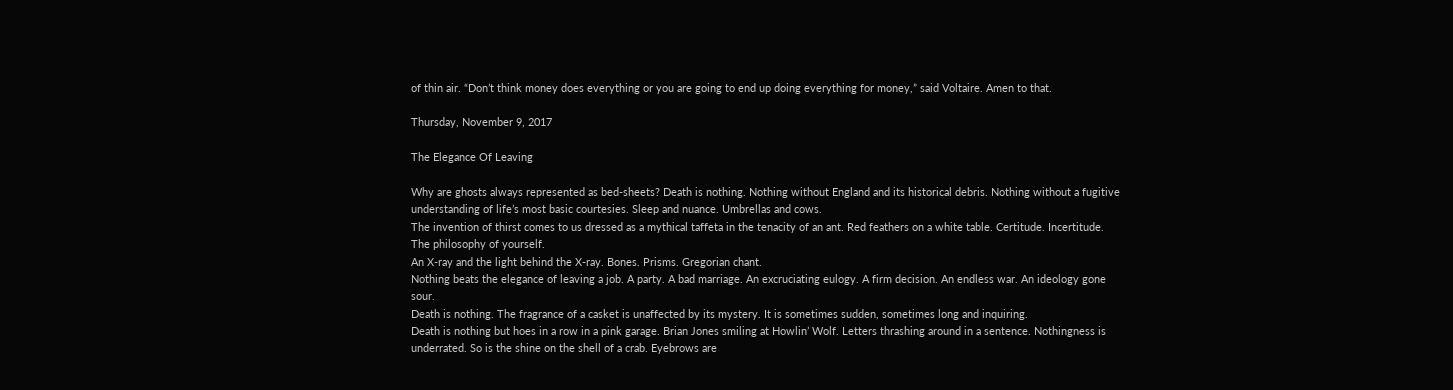of thin air. “Don’t think money does everything or you are going to end up doing everything for money,” said Voltaire. Amen to that.

Thursday, November 9, 2017

The Elegance Of Leaving

Why are ghosts always represented as bed-sheets? Death is nothing. Nothing without England and its historical debris. Nothing without a fugitive understanding of life’s most basic courtesies. Sleep and nuance. Umbrellas and cows.
The invention of thirst comes to us dressed as a mythical taffeta in the tenacity of an ant. Red feathers on a white table. Certitude. Incertitude. The philosophy of yourself.
An X-ray and the light behind the X-ray. Bones. Prisms. Gregorian chant.
Nothing beats the elegance of leaving a job. A party. A bad marriage. An excruciating eulogy. A firm decision. An endless war. An ideology gone sour.
Death is nothing. The fragrance of a casket is unaffected by its mystery. It is sometimes sudden, sometimes long and inquiring.
Death is nothing but hoes in a row in a pink garage. Brian Jones smiling at Howlin’ Wolf. Letters thrashing around in a sentence. Nothingness is underrated. So is the shine on the shell of a crab. Eyebrows are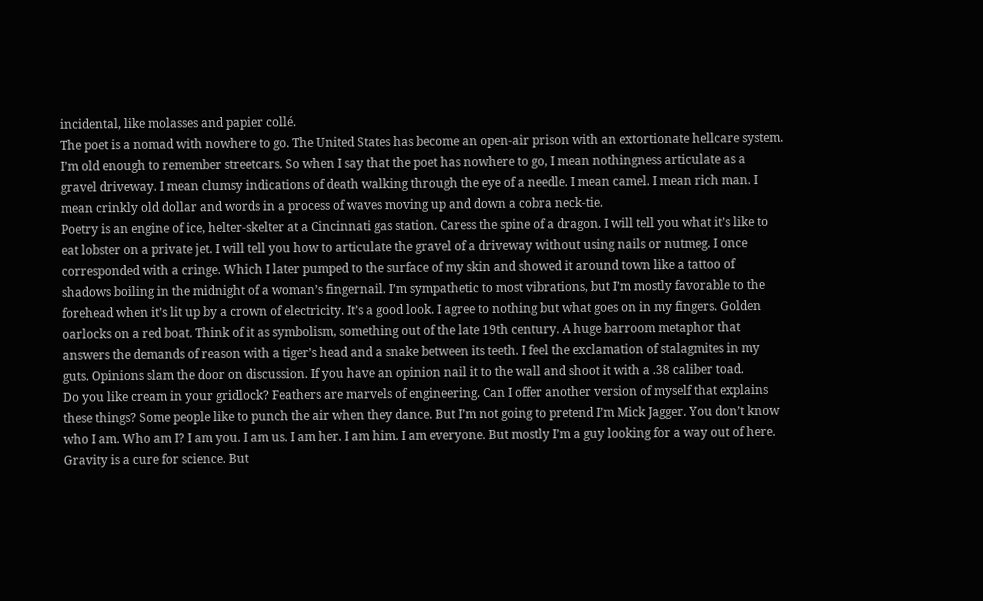incidental, like molasses and papier collé.
The poet is a nomad with nowhere to go. The United States has become an open-air prison with an extortionate hellcare system. I’m old enough to remember streetcars. So when I say that the poet has nowhere to go, I mean nothingness articulate as a gravel driveway. I mean clumsy indications of death walking through the eye of a needle. I mean camel. I mean rich man. I mean crinkly old dollar and words in a process of waves moving up and down a cobra neck-tie.
Poetry is an engine of ice, helter-skelter at a Cincinnati gas station. Caress the spine of a dragon. I will tell you what it’s like to eat lobster on a private jet. I will tell you how to articulate the gravel of a driveway without using nails or nutmeg. I once corresponded with a cringe. Which I later pumped to the surface of my skin and showed it around town like a tattoo of shadows boiling in the midnight of a woman’s fingernail. I’m sympathetic to most vibrations, but I’m mostly favorable to the forehead when it’s lit up by a crown of electricity. It’s a good look. I agree to nothing but what goes on in my fingers. Golden oarlocks on a red boat. Think of it as symbolism, something out of the late 19th century. A huge barroom metaphor that answers the demands of reason with a tiger’s head and a snake between its teeth. I feel the exclamation of stalagmites in my guts. Opinions slam the door on discussion. If you have an opinion nail it to the wall and shoot it with a .38 caliber toad.
Do you like cream in your gridlock? Feathers are marvels of engineering. Can I offer another version of myself that explains these things? Some people like to punch the air when they dance. But I’m not going to pretend I’m Mick Jagger. You don’t know who I am. Who am I? I am you. I am us. I am her. I am him. I am everyone. But mostly I’m a guy looking for a way out of here.
Gravity is a cure for science. But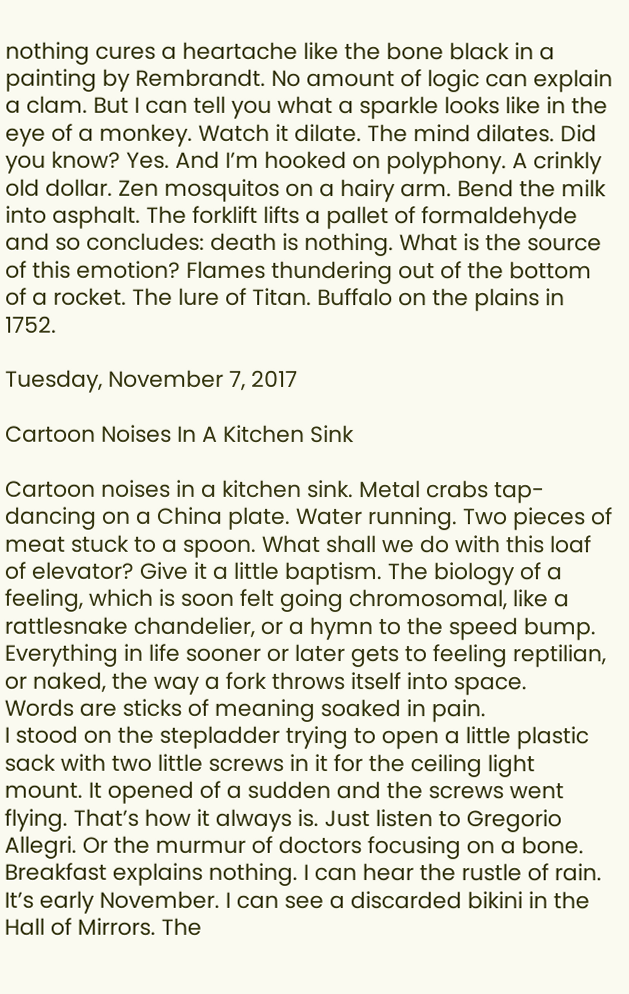nothing cures a heartache like the bone black in a painting by Rembrandt. No amount of logic can explain a clam. But I can tell you what a sparkle looks like in the eye of a monkey. Watch it dilate. The mind dilates. Did you know? Yes. And I’m hooked on polyphony. A crinkly old dollar. Zen mosquitos on a hairy arm. Bend the milk into asphalt. The forklift lifts a pallet of formaldehyde and so concludes: death is nothing. What is the source of this emotion? Flames thundering out of the bottom of a rocket. The lure of Titan. Buffalo on the plains in 1752.

Tuesday, November 7, 2017

Cartoon Noises In A Kitchen Sink

Cartoon noises in a kitchen sink. Metal crabs tap-dancing on a China plate. Water running. Two pieces of meat stuck to a spoon. What shall we do with this loaf of elevator? Give it a little baptism. The biology of a feeling, which is soon felt going chromosomal, like a rattlesnake chandelier, or a hymn to the speed bump. Everything in life sooner or later gets to feeling reptilian, or naked, the way a fork throws itself into space.
Words are sticks of meaning soaked in pain.
I stood on the stepladder trying to open a little plastic sack with two little screws in it for the ceiling light mount. It opened of a sudden and the screws went flying. That’s how it always is. Just listen to Gregorio Allegri. Or the murmur of doctors focusing on a bone.
Breakfast explains nothing. I can hear the rustle of rain. It’s early November. I can see a discarded bikini in the Hall of Mirrors. The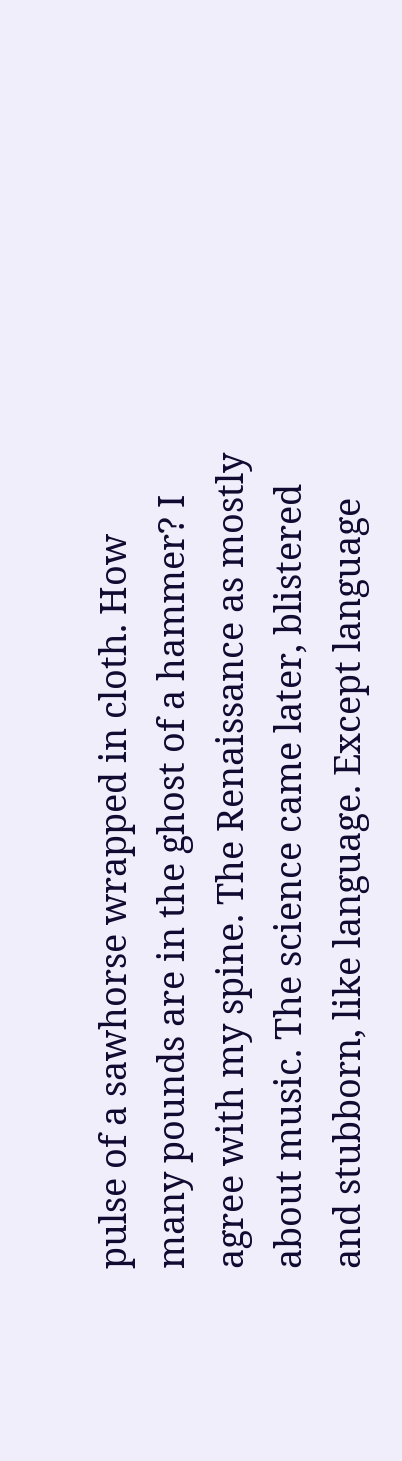pulse of a sawhorse wrapped in cloth. How many pounds are in the ghost of a hammer? I agree with my spine. The Renaissance as mostly about music. The science came later, blistered and stubborn, like language. Except language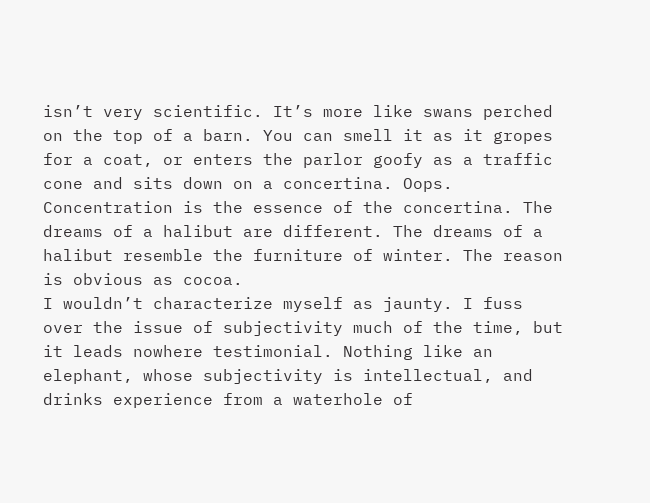isn’t very scientific. It’s more like swans perched on the top of a barn. You can smell it as it gropes for a coat, or enters the parlor goofy as a traffic cone and sits down on a concertina. Oops.
Concentration is the essence of the concertina. The dreams of a halibut are different. The dreams of a halibut resemble the furniture of winter. The reason is obvious as cocoa.
I wouldn’t characterize myself as jaunty. I fuss over the issue of subjectivity much of the time, but it leads nowhere testimonial. Nothing like an elephant, whose subjectivity is intellectual, and drinks experience from a waterhole of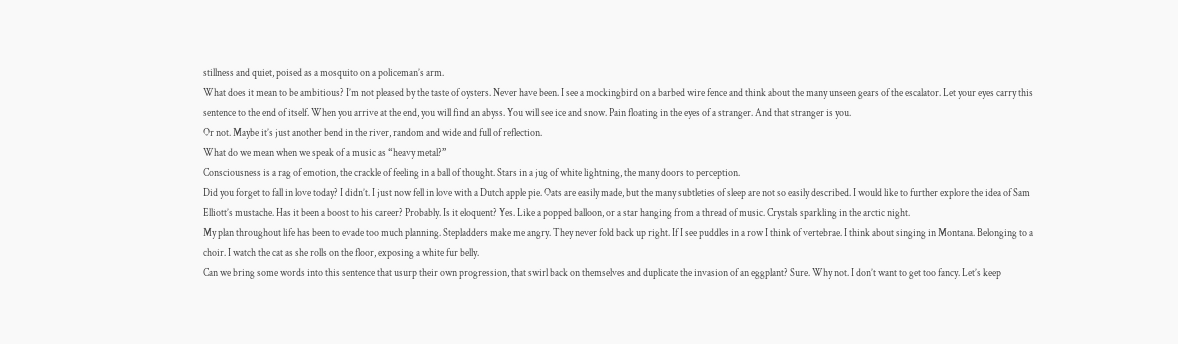stillness and quiet, poised as a mosquito on a policeman’s arm.
What does it mean to be ambitious? I’m not pleased by the taste of oysters. Never have been. I see a mockingbird on a barbed wire fence and think about the many unseen gears of the escalator. Let your eyes carry this sentence to the end of itself. When you arrive at the end, you will find an abyss. You will see ice and snow. Pain floating in the eyes of a stranger. And that stranger is you.
Or not. Maybe it’s just another bend in the river, random and wide and full of reflection.
What do we mean when we speak of a music as “heavy metal?”
Consciousness is a rag of emotion, the crackle of feeling in a ball of thought. Stars in a jug of white lightning, the many doors to perception.
Did you forget to fall in love today? I didn’t. I just now fell in love with a Dutch apple pie. Oats are easily made, but the many subtleties of sleep are not so easily described. I would like to further explore the idea of Sam Elliott’s mustache. Has it been a boost to his career? Probably. Is it eloquent? Yes. Like a popped balloon, or a star hanging from a thread of music. Crystals sparkling in the arctic night.
My plan throughout life has been to evade too much planning. Stepladders make me angry. They never fold back up right. If I see puddles in a row I think of vertebrae. I think about singing in Montana. Belonging to a choir. I watch the cat as she rolls on the floor, exposing a white fur belly.
Can we bring some words into this sentence that usurp their own progression, that swirl back on themselves and duplicate the invasion of an eggplant? Sure. Why not. I don’t want to get too fancy. Let’s keep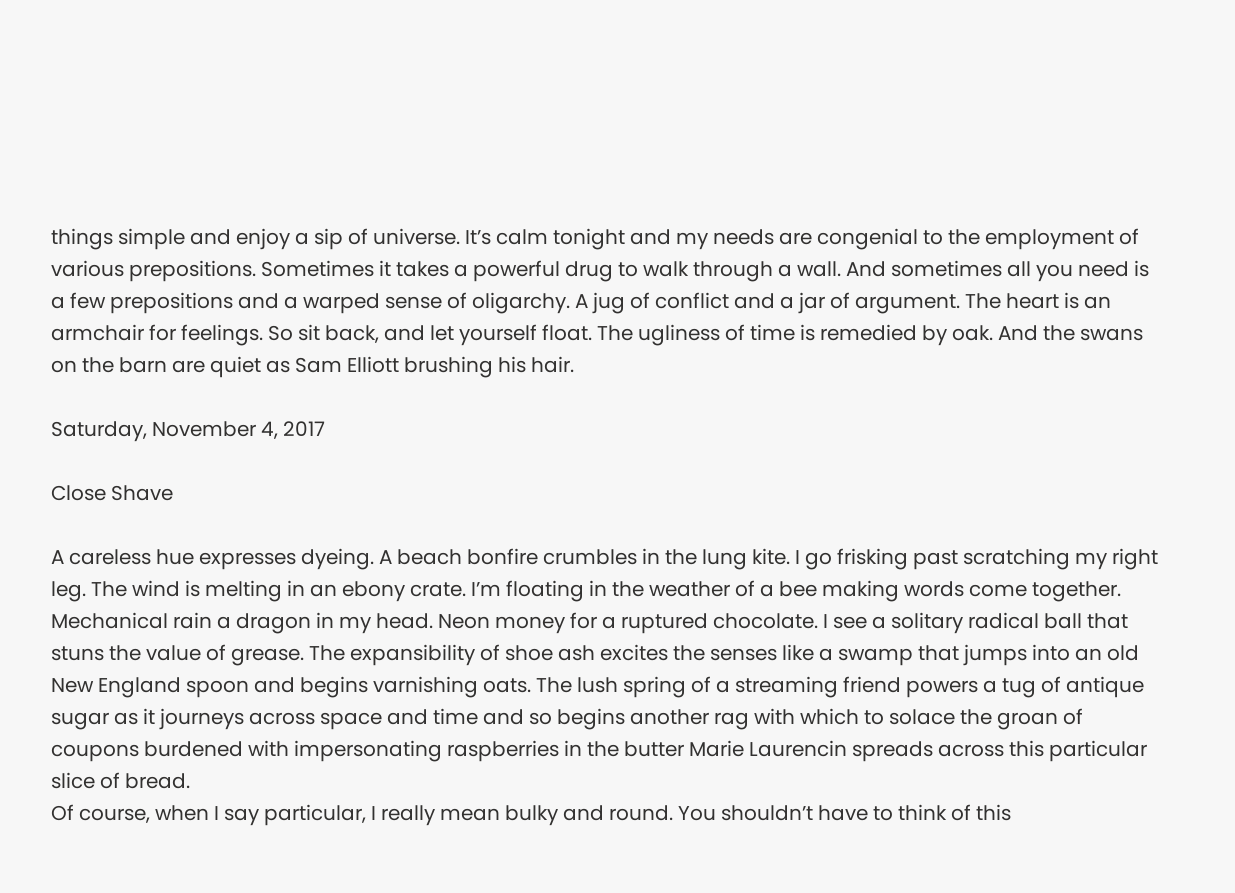things simple and enjoy a sip of universe. It’s calm tonight and my needs are congenial to the employment of various prepositions. Sometimes it takes a powerful drug to walk through a wall. And sometimes all you need is a few prepositions and a warped sense of oligarchy. A jug of conflict and a jar of argument. The heart is an armchair for feelings. So sit back, and let yourself float. The ugliness of time is remedied by oak. And the swans on the barn are quiet as Sam Elliott brushing his hair.

Saturday, November 4, 2017

Close Shave

A careless hue expresses dyeing. A beach bonfire crumbles in the lung kite. I go frisking past scratching my right leg. The wind is melting in an ebony crate. I’m floating in the weather of a bee making words come together.
Mechanical rain a dragon in my head. Neon money for a ruptured chocolate. I see a solitary radical ball that stuns the value of grease. The expansibility of shoe ash excites the senses like a swamp that jumps into an old New England spoon and begins varnishing oats. The lush spring of a streaming friend powers a tug of antique sugar as it journeys across space and time and so begins another rag with which to solace the groan of coupons burdened with impersonating raspberries in the butter Marie Laurencin spreads across this particular slice of bread.
Of course, when I say particular, I really mean bulky and round. You shouldn’t have to think of this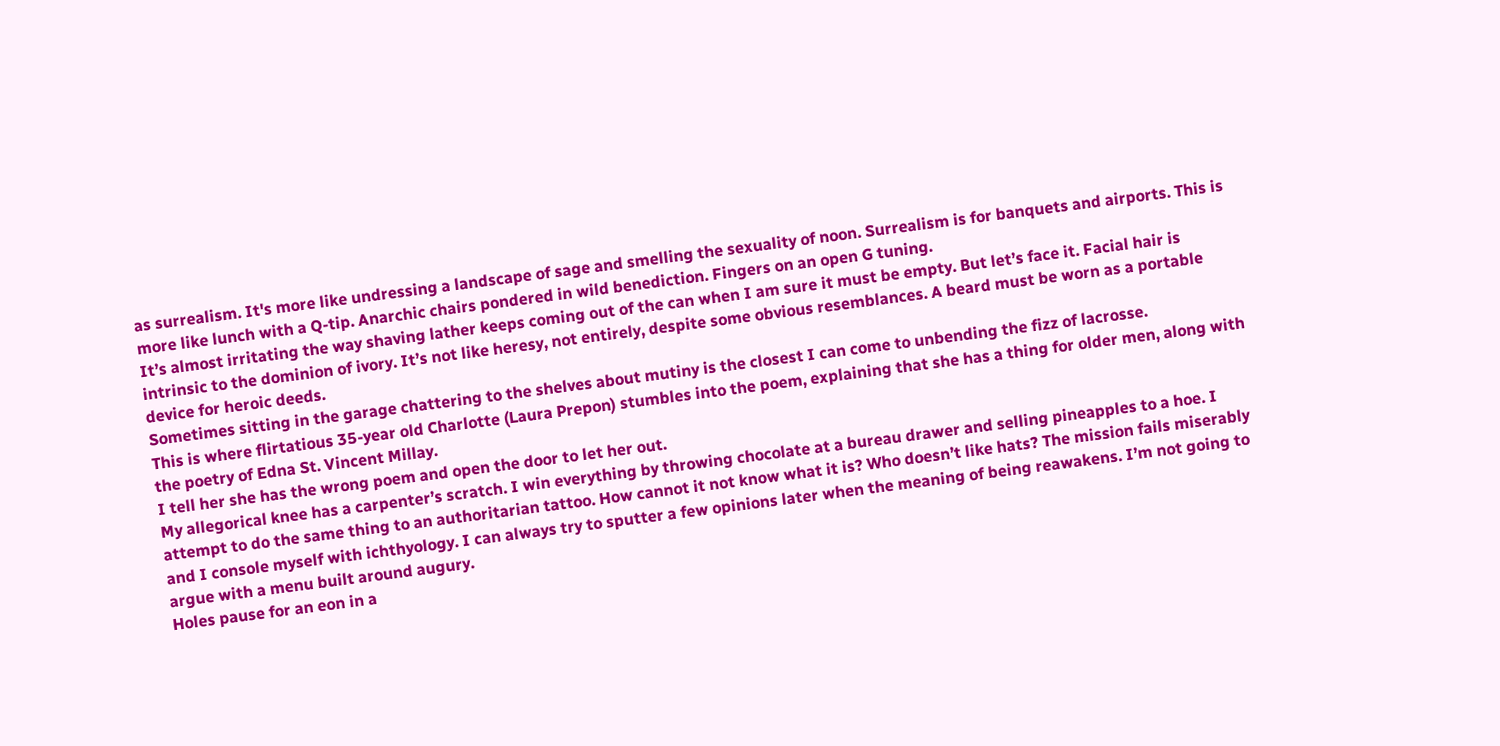as surrealism. It's more like undressing a landscape of sage and smelling the sexuality of noon. Surrealism is for banquets and airports. This is more like lunch with a Q-tip. Anarchic chairs pondered in wild benediction. Fingers on an open G tuning.
It’s almost irritating the way shaving lather keeps coming out of the can when I am sure it must be empty. But let’s face it. Facial hair is intrinsic to the dominion of ivory. It’s not like heresy, not entirely, despite some obvious resemblances. A beard must be worn as a portable device for heroic deeds.
Sometimes sitting in the garage chattering to the shelves about mutiny is the closest I can come to unbending the fizz of lacrosse.
This is where flirtatious 35-year old Charlotte (Laura Prepon) stumbles into the poem, explaining that she has a thing for older men, along with the poetry of Edna St. Vincent Millay.
I tell her she has the wrong poem and open the door to let her out.
My allegorical knee has a carpenter’s scratch. I win everything by throwing chocolate at a bureau drawer and selling pineapples to a hoe. I attempt to do the same thing to an authoritarian tattoo. How cannot it not know what it is? Who doesn’t like hats? The mission fails miserably and I console myself with ichthyology. I can always try to sputter a few opinions later when the meaning of being reawakens. I’m not going to argue with a menu built around augury.
Holes pause for an eon in a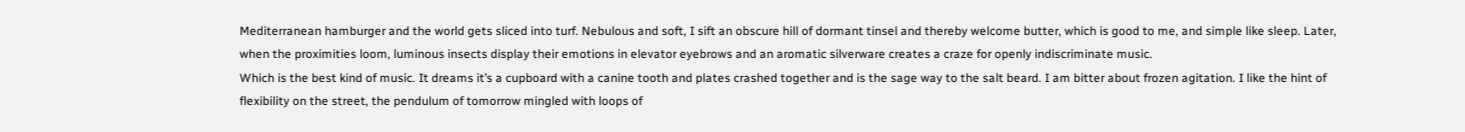Mediterranean hamburger and the world gets sliced into turf. Nebulous and soft, I sift an obscure hill of dormant tinsel and thereby welcome butter, which is good to me, and simple like sleep. Later, when the proximities loom, luminous insects display their emotions in elevator eyebrows and an aromatic silverware creates a craze for openly indiscriminate music.
Which is the best kind of music. It dreams it’s a cupboard with a canine tooth and plates crashed together and is the sage way to the salt beard. I am bitter about frozen agitation. I like the hint of flexibility on the street, the pendulum of tomorrow mingled with loops of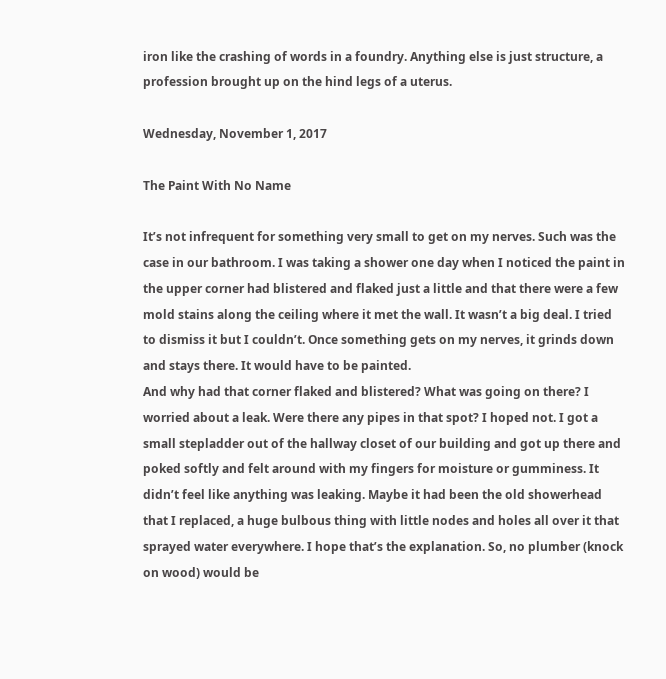iron like the crashing of words in a foundry. Anything else is just structure, a profession brought up on the hind legs of a uterus.

Wednesday, November 1, 2017

The Paint With No Name

It’s not infrequent for something very small to get on my nerves. Such was the case in our bathroom. I was taking a shower one day when I noticed the paint in the upper corner had blistered and flaked just a little and that there were a few mold stains along the ceiling where it met the wall. It wasn’t a big deal. I tried to dismiss it but I couldn’t. Once something gets on my nerves, it grinds down and stays there. It would have to be painted.
And why had that corner flaked and blistered? What was going on there? I worried about a leak. Were there any pipes in that spot? I hoped not. I got a small stepladder out of the hallway closet of our building and got up there and poked softly and felt around with my fingers for moisture or gumminess. It didn’t feel like anything was leaking. Maybe it had been the old showerhead that I replaced, a huge bulbous thing with little nodes and holes all over it that sprayed water everywhere. I hope that’s the explanation. So, no plumber (knock on wood) would be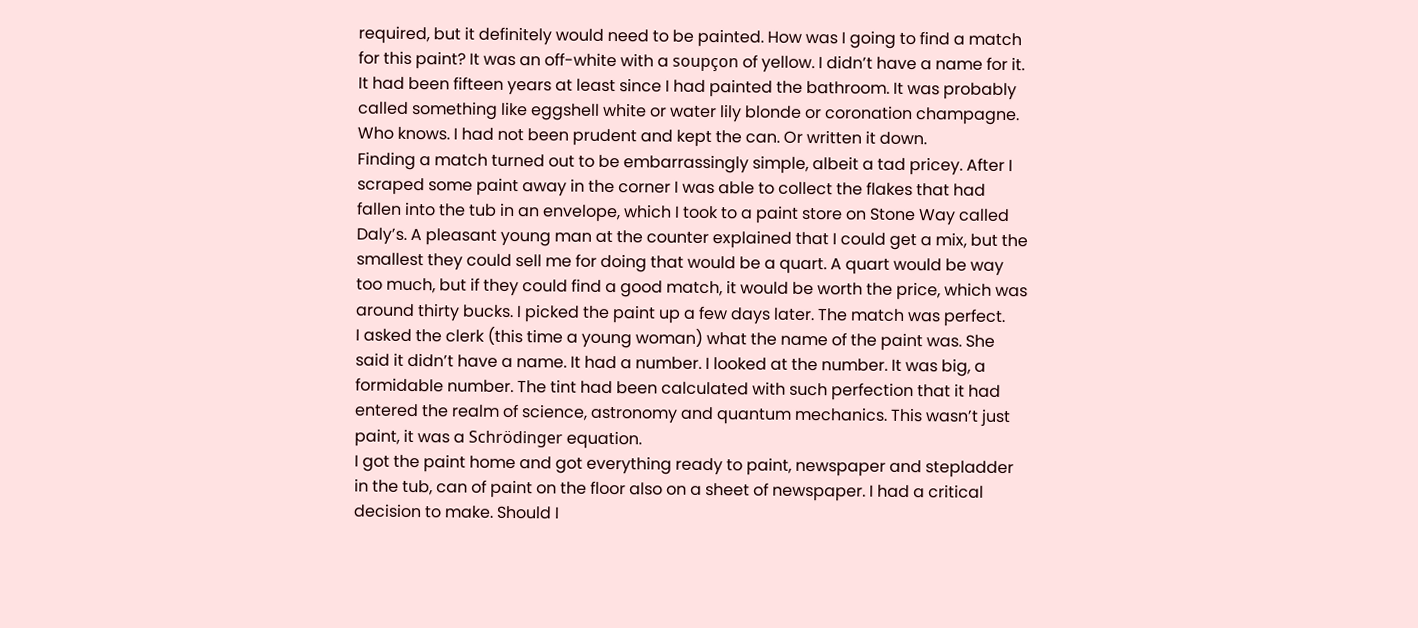required, but it definitely would need to be painted. How was I going to find a match for this paint? It was an off-white with a soupçon of yellow. I didn’t have a name for it. It had been fifteen years at least since I had painted the bathroom. It was probably called something like eggshell white or water lily blonde or coronation champagne. Who knows. I had not been prudent and kept the can. Or written it down.
Finding a match turned out to be embarrassingly simple, albeit a tad pricey. After I scraped some paint away in the corner I was able to collect the flakes that had fallen into the tub in an envelope, which I took to a paint store on Stone Way called Daly’s. A pleasant young man at the counter explained that I could get a mix, but the smallest they could sell me for doing that would be a quart. A quart would be way too much, but if they could find a good match, it would be worth the price, which was around thirty bucks. I picked the paint up a few days later. The match was perfect.
I asked the clerk (this time a young woman) what the name of the paint was. She said it didn’t have a name. It had a number. I looked at the number. It was big, a formidable number. The tint had been calculated with such perfection that it had entered the realm of science, astronomy and quantum mechanics. This wasn’t just paint, it was a Schrödinger equation.
I got the paint home and got everything ready to paint, newspaper and stepladder in the tub, can of paint on the floor also on a sheet of newspaper. I had a critical decision to make. Should I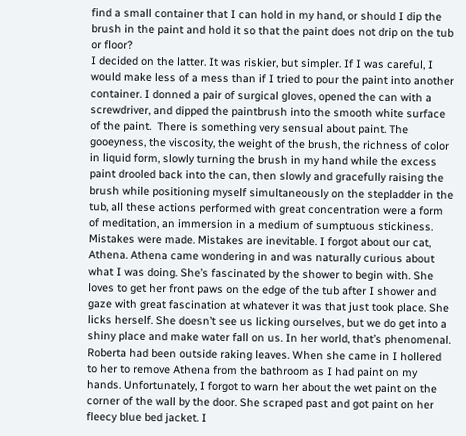find a small container that I can hold in my hand, or should I dip the brush in the paint and hold it so that the paint does not drip on the tub or floor?
I decided on the latter. It was riskier, but simpler. If I was careful, I would make less of a mess than if I tried to pour the paint into another container. I donned a pair of surgical gloves, opened the can with a screwdriver, and dipped the paintbrush into the smooth white surface of the paint.  There is something very sensual about paint. The gooeyness, the viscosity, the weight of the brush, the richness of color in liquid form, slowly turning the brush in my hand while the excess paint drooled back into the can, then slowly and gracefully raising the brush while positioning myself simultaneously on the stepladder in the tub, all these actions performed with great concentration were a form of meditation, an immersion in a medium of sumptuous stickiness.
Mistakes were made. Mistakes are inevitable. I forgot about our cat, Athena. Athena came wondering in and was naturally curious about what I was doing. She’s fascinated by the shower to begin with. She loves to get her front paws on the edge of the tub after I shower and gaze with great fascination at whatever it was that just took place. She licks herself. She doesn’t see us licking ourselves, but we do get into a shiny place and make water fall on us. In her world, that’s phenomenal.
Roberta had been outside raking leaves. When she came in I hollered to her to remove Athena from the bathroom as I had paint on my hands. Unfortunately, I forgot to warn her about the wet paint on the corner of the wall by the door. She scraped past and got paint on her fleecy blue bed jacket. I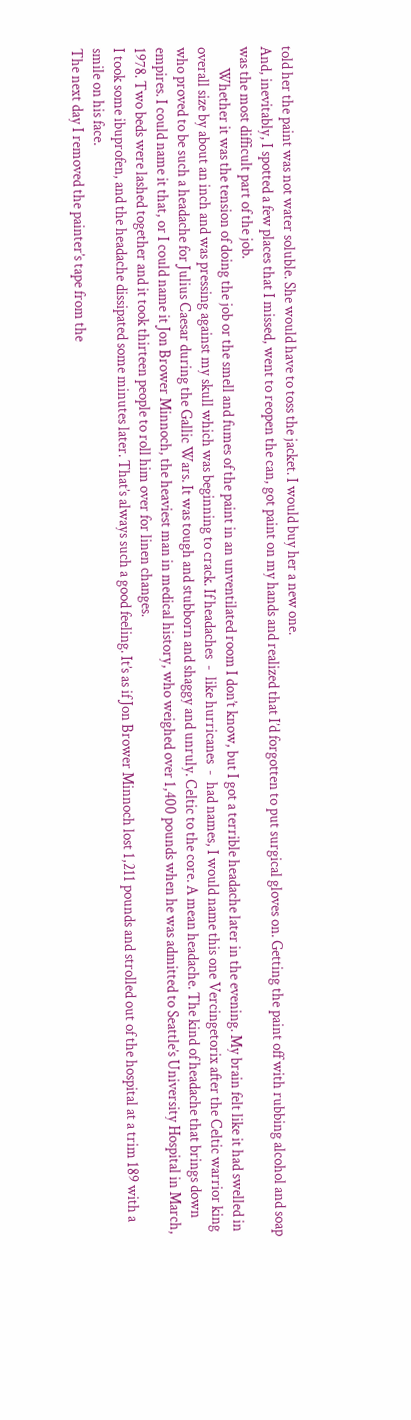told her the paint was not water soluble. She would have to toss the jacket. I would buy her a new one.
And, inevitably, I spotted a few places that I missed, went to reopen the can, got paint on my hands and realized that I’d forgotten to put surgical gloves on. Getting the paint off with rubbing alcohol and soap was the most difficult part of the job.
       Whether it was the tension of doing the job or the smell and fumes of the paint in an unventilated room I don’t know, but I got a terrible headache later in the evening. My brain felt like it had swelled in overall size by about an inch and was pressing against my skull which was beginning to crack. If headaches  -  like hurricanes  -  had names, I would name this one Vercingetorix after the Celtic warrior king who proved to be such a headache for Julius Caesar during the Gallic Wars. It was tough and stubborn and shaggy and unruly. Celtic to the core. A mean headache. The kind of headache that brings down empires. I could name it that, or I could name it Jon Brower Minnoch, the heaviest man in medical history, who weighed over 1,400 pounds when he was admitted to Seattle’s University Hospital in March, 1978. Two beds were lashed together and it took thirteen people to roll him over for linen changes.
I took some ibuprofen, and the headache dissipated some minutes later. That’s always such a good feeling. It’s as if Jon Brower Minnoch lost 1,211 pounds and strolled out of the hospital at a trim 189 with a smile on his face.
The next day I removed the painter’s tape from the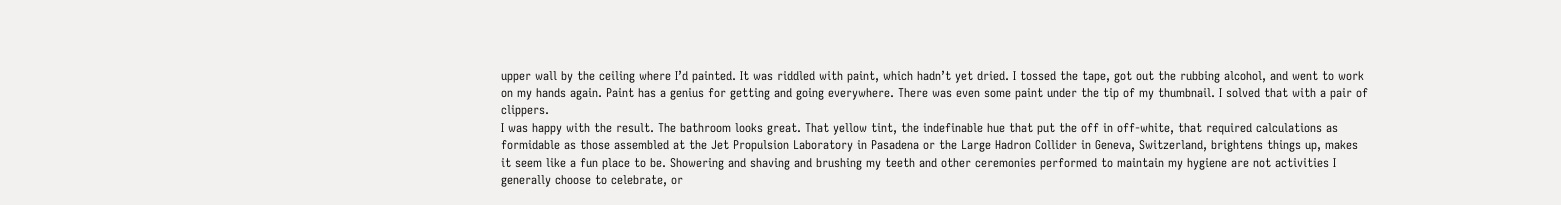upper wall by the ceiling where I’d painted. It was riddled with paint, which hadn’t yet dried. I tossed the tape, got out the rubbing alcohol, and went to work on my hands again. Paint has a genius for getting and going everywhere. There was even some paint under the tip of my thumbnail. I solved that with a pair of clippers.
I was happy with the result. The bathroom looks great. That yellow tint, the indefinable hue that put the off in off-white, that required calculations as formidable as those assembled at the Jet Propulsion Laboratory in Pasadena or the Large Hadron Collider in Geneva, Switzerland, brightens things up, makes it seem like a fun place to be. Showering and shaving and brushing my teeth and other ceremonies performed to maintain my hygiene are not activities I generally choose to celebrate, or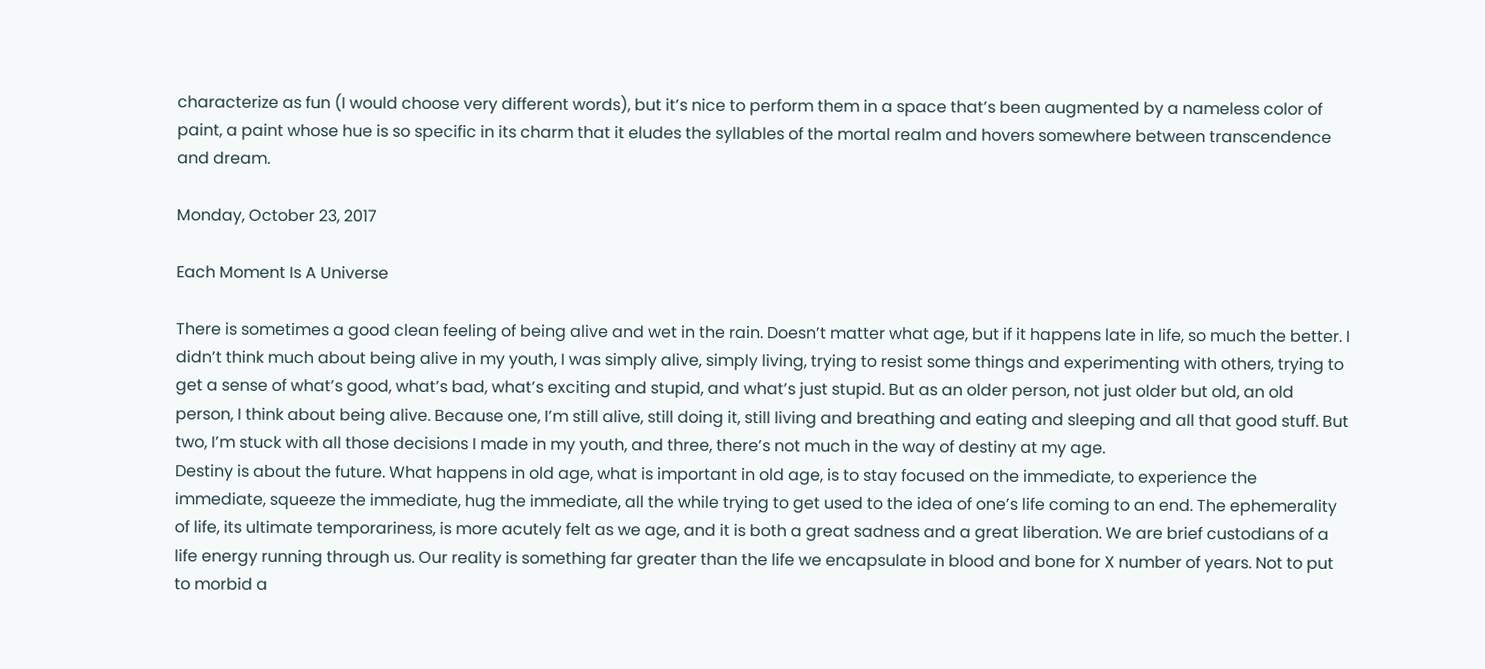characterize as fun (I would choose very different words), but it’s nice to perform them in a space that’s been augmented by a nameless color of paint, a paint whose hue is so specific in its charm that it eludes the syllables of the mortal realm and hovers somewhere between transcendence and dream.

Monday, October 23, 2017

Each Moment Is A Universe

There is sometimes a good clean feeling of being alive and wet in the rain. Doesn’t matter what age, but if it happens late in life, so much the better. I didn’t think much about being alive in my youth, I was simply alive, simply living, trying to resist some things and experimenting with others, trying to get a sense of what’s good, what’s bad, what’s exciting and stupid, and what’s just stupid. But as an older person, not just older but old, an old person, I think about being alive. Because one, I’m still alive, still doing it, still living and breathing and eating and sleeping and all that good stuff. But two, I’m stuck with all those decisions I made in my youth, and three, there’s not much in the way of destiny at my age.
Destiny is about the future. What happens in old age, what is important in old age, is to stay focused on the immediate, to experience the immediate, squeeze the immediate, hug the immediate, all the while trying to get used to the idea of one’s life coming to an end. The ephemerality of life, its ultimate temporariness, is more acutely felt as we age, and it is both a great sadness and a great liberation. We are brief custodians of a life energy running through us. Our reality is something far greater than the life we encapsulate in blood and bone for X number of years. Not to put to morbid a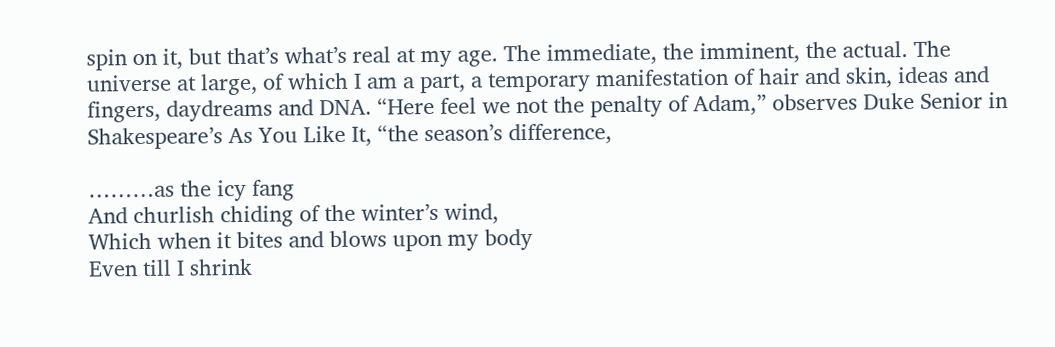spin on it, but that’s what’s real at my age. The immediate, the imminent, the actual. The universe at large, of which I am a part, a temporary manifestation of hair and skin, ideas and fingers, daydreams and DNA. “Here feel we not the penalty of Adam,” observes Duke Senior in Shakespeare’s As You Like It, “the season’s difference,

………as the icy fang
And churlish chiding of the winter’s wind,
Which when it bites and blows upon my body
Even till I shrink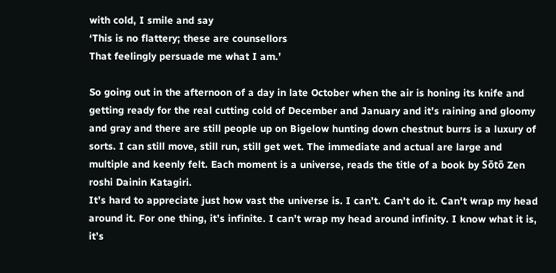with cold, I smile and say
‘This is no flattery; these are counsellors
That feelingly persuade me what I am.’

So going out in the afternoon of a day in late October when the air is honing its knife and getting ready for the real cutting cold of December and January and it’s raining and gloomy and gray and there are still people up on Bigelow hunting down chestnut burrs is a luxury of sorts. I can still move, still run, still get wet. The immediate and actual are large and multiple and keenly felt. Each moment is a universe, reads the title of a book by Sōtō Zen roshi Dainin Katagiri.
It’s hard to appreciate just how vast the universe is. I can’t. Can’t do it. Can’t wrap my head around it. For one thing, it’s infinite. I can’t wrap my head around infinity. I know what it is, it’s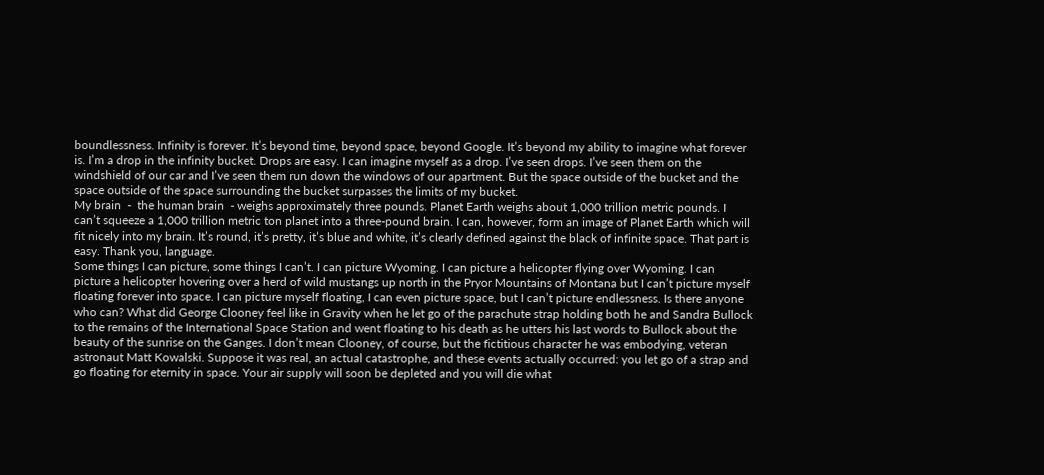boundlessness. Infinity is forever. It’s beyond time, beyond space, beyond Google. It’s beyond my ability to imagine what forever is. I’m a drop in the infinity bucket. Drops are easy. I can imagine myself as a drop. I’ve seen drops. I’ve seen them on the windshield of our car and I’ve seen them run down the windows of our apartment. But the space outside of the bucket and the space outside of the space surrounding the bucket surpasses the limits of my bucket.
My brain  -  the human brain  - weighs approximately three pounds. Planet Earth weighs about 1,000 trillion metric pounds. I can’t squeeze a 1,000 trillion metric ton planet into a three-pound brain. I can, however, form an image of Planet Earth which will fit nicely into my brain. It’s round, it’s pretty, it’s blue and white, it’s clearly defined against the black of infinite space. That part is easy. Thank you, language.
Some things I can picture, some things I can’t. I can picture Wyoming. I can picture a helicopter flying over Wyoming. I can picture a helicopter hovering over a herd of wild mustangs up north in the Pryor Mountains of Montana but I can’t picture myself floating forever into space. I can picture myself floating, I can even picture space, but I can’t picture endlessness. Is there anyone who can? What did George Clooney feel like in Gravity when he let go of the parachute strap holding both he and Sandra Bullock to the remains of the International Space Station and went floating to his death as he utters his last words to Bullock about the beauty of the sunrise on the Ganges. I don’t mean Clooney, of course, but the fictitious character he was embodying, veteran astronaut Matt Kowalski. Suppose it was real, an actual catastrophe, and these events actually occurred: you let go of a strap and go floating for eternity in space. Your air supply will soon be depleted and you will die what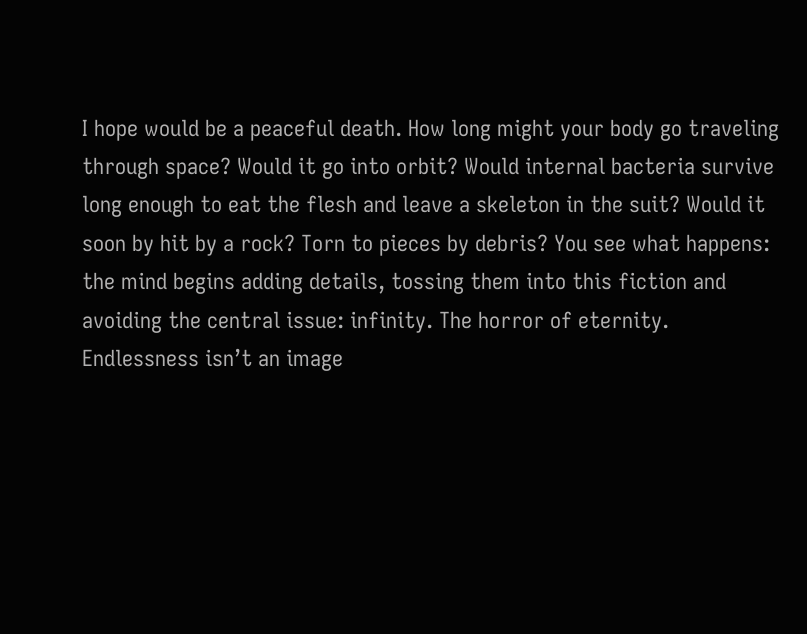I hope would be a peaceful death. How long might your body go traveling through space? Would it go into orbit? Would internal bacteria survive long enough to eat the flesh and leave a skeleton in the suit? Would it soon by hit by a rock? Torn to pieces by debris? You see what happens: the mind begins adding details, tossing them into this fiction and avoiding the central issue: infinity. The horror of eternity.
Endlessness isn’t an image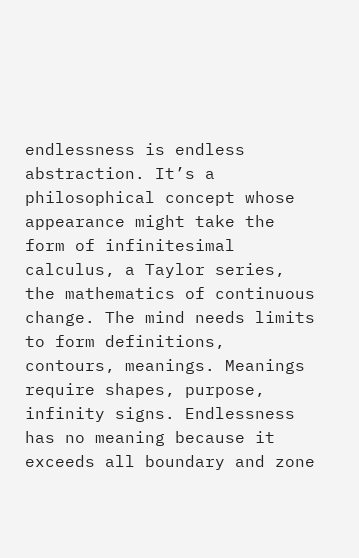endlessness is endless abstraction. It’s a philosophical concept whose appearance might take the form of infinitesimal calculus, a Taylor series, the mathematics of continuous change. The mind needs limits to form definitions, contours, meanings. Meanings require shapes, purpose, infinity signs. Endlessness has no meaning because it exceeds all boundary and zone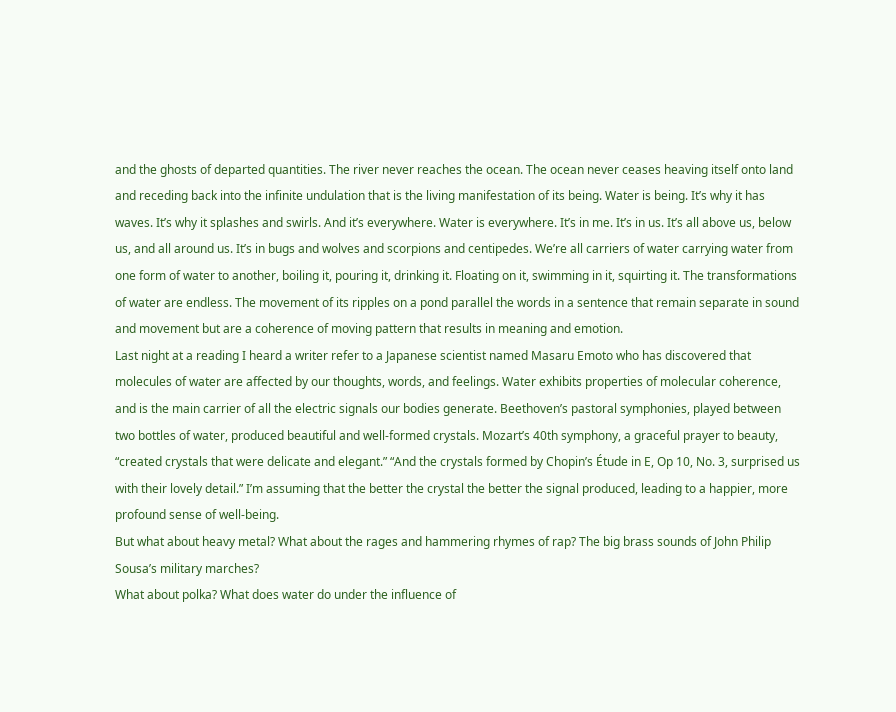and the ghosts of departed quantities. The river never reaches the ocean. The ocean never ceases heaving itself onto land and receding back into the infinite undulation that is the living manifestation of its being. Water is being. It’s why it has waves. It’s why it splashes and swirls. And it’s everywhere. Water is everywhere. It’s in me. It’s in us. It’s all above us, below us, and all around us. It’s in bugs and wolves and scorpions and centipedes. We’re all carriers of water carrying water from one form of water to another, boiling it, pouring it, drinking it. Floating on it, swimming in it, squirting it. The transformations of water are endless. The movement of its ripples on a pond parallel the words in a sentence that remain separate in sound and movement but are a coherence of moving pattern that results in meaning and emotion.
Last night at a reading I heard a writer refer to a Japanese scientist named Masaru Emoto who has discovered that molecules of water are affected by our thoughts, words, and feelings. Water exhibits properties of molecular coherence, and is the main carrier of all the electric signals our bodies generate. Beethoven’s pastoral symphonies, played between two bottles of water, produced beautiful and well-formed crystals. Mozart’s 40th symphony, a graceful prayer to beauty, “created crystals that were delicate and elegant.” “And the crystals formed by Chopin’s Étude in E, Op 10, No. 3, surprised us with their lovely detail.” I’m assuming that the better the crystal the better the signal produced, leading to a happier, more profound sense of well-being.
But what about heavy metal? What about the rages and hammering rhymes of rap? The big brass sounds of John Philip Sousa’s military marches?
What about polka? What does water do under the influence of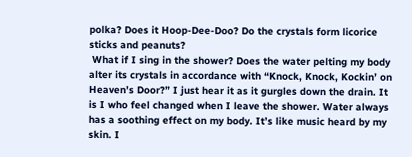polka? Does it Hoop-Dee-Doo? Do the crystals form licorice sticks and peanuts?
 What if I sing in the shower? Does the water pelting my body alter its crystals in accordance with “Knock, Knock, Kockin’ on Heaven’s Door?” I just hear it as it gurgles down the drain. It is I who feel changed when I leave the shower. Water always has a soothing effect on my body. It’s like music heard by my skin. I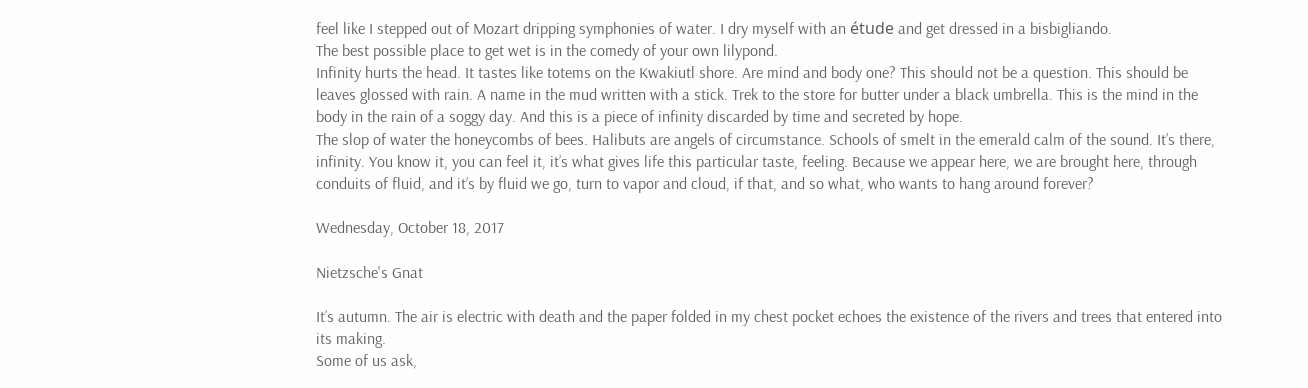feel like I stepped out of Mozart dripping symphonies of water. I dry myself with an étude and get dressed in a bisbigliando.
The best possible place to get wet is in the comedy of your own lilypond.
Infinity hurts the head. It tastes like totems on the Kwakiutl shore. Are mind and body one? This should not be a question. This should be leaves glossed with rain. A name in the mud written with a stick. Trek to the store for butter under a black umbrella. This is the mind in the body in the rain of a soggy day. And this is a piece of infinity discarded by time and secreted by hope.
The slop of water the honeycombs of bees. Halibuts are angels of circumstance. Schools of smelt in the emerald calm of the sound. It’s there, infinity. You know it, you can feel it, it’s what gives life this particular taste, feeling. Because we appear here, we are brought here, through conduits of fluid, and it’s by fluid we go, turn to vapor and cloud, if that, and so what, who wants to hang around forever?

Wednesday, October 18, 2017

Nietzsche's Gnat

It’s autumn. The air is electric with death and the paper folded in my chest pocket echoes the existence of the rivers and trees that entered into its making.
Some of us ask,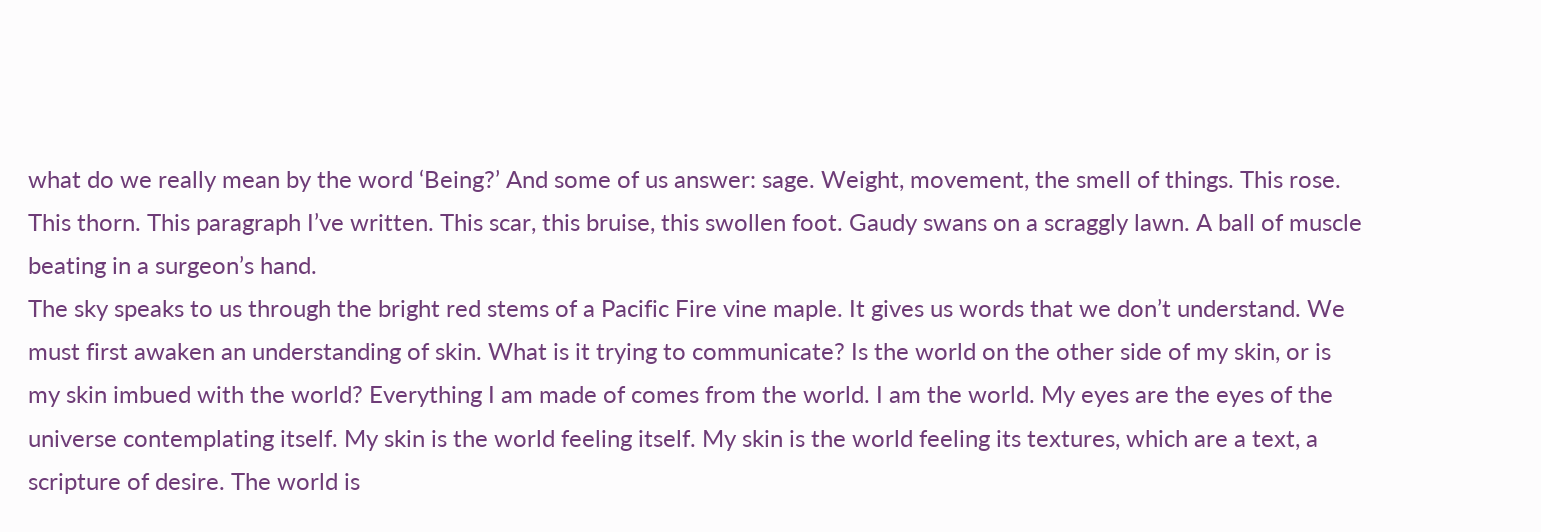what do we really mean by the word ‘Being?’ And some of us answer: sage. Weight, movement, the smell of things. This rose. This thorn. This paragraph I’ve written. This scar, this bruise, this swollen foot. Gaudy swans on a scraggly lawn. A ball of muscle beating in a surgeon’s hand.
The sky speaks to us through the bright red stems of a Pacific Fire vine maple. It gives us words that we don’t understand. We must first awaken an understanding of skin. What is it trying to communicate? Is the world on the other side of my skin, or is my skin imbued with the world? Everything I am made of comes from the world. I am the world. My eyes are the eyes of the universe contemplating itself. My skin is the world feeling itself. My skin is the world feeling its textures, which are a text, a scripture of desire. The world is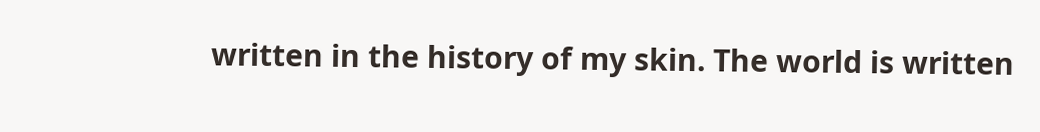written in the history of my skin. The world is written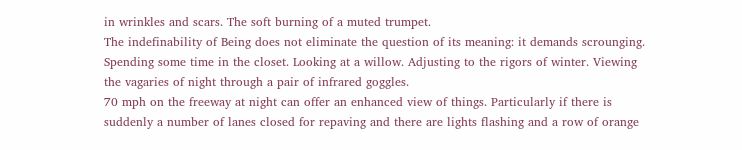in wrinkles and scars. The soft burning of a muted trumpet.
The indefinability of Being does not eliminate the question of its meaning: it demands scrounging. Spending some time in the closet. Looking at a willow. Adjusting to the rigors of winter. Viewing the vagaries of night through a pair of infrared goggles.
70 mph on the freeway at night can offer an enhanced view of things. Particularly if there is suddenly a number of lanes closed for repaving and there are lights flashing and a row of orange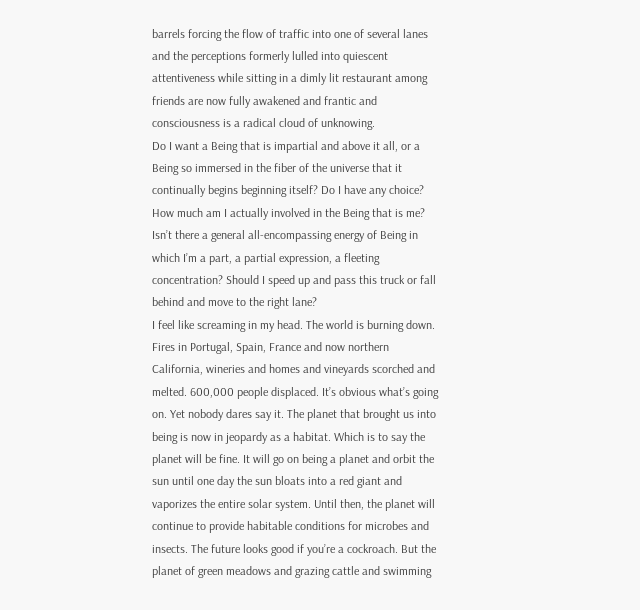barrels forcing the flow of traffic into one of several lanes and the perceptions formerly lulled into quiescent attentiveness while sitting in a dimly lit restaurant among friends are now fully awakened and frantic and consciousness is a radical cloud of unknowing.
Do I want a Being that is impartial and above it all, or a Being so immersed in the fiber of the universe that it continually begins beginning itself? Do I have any choice? How much am I actually involved in the Being that is me? Isn’t there a general all-encompassing energy of Being in which I’m a part, a partial expression, a fleeting concentration? Should I speed up and pass this truck or fall behind and move to the right lane?
I feel like screaming in my head. The world is burning down. Fires in Portugal, Spain, France and now northern California, wineries and homes and vineyards scorched and melted. 600,000 people displaced. It’s obvious what’s going on. Yet nobody dares say it. The planet that brought us into being is now in jeopardy as a habitat. Which is to say the planet will be fine. It will go on being a planet and orbit the sun until one day the sun bloats into a red giant and vaporizes the entire solar system. Until then, the planet will continue to provide habitable conditions for microbes and insects. The future looks good if you’re a cockroach. But the planet of green meadows and grazing cattle and swimming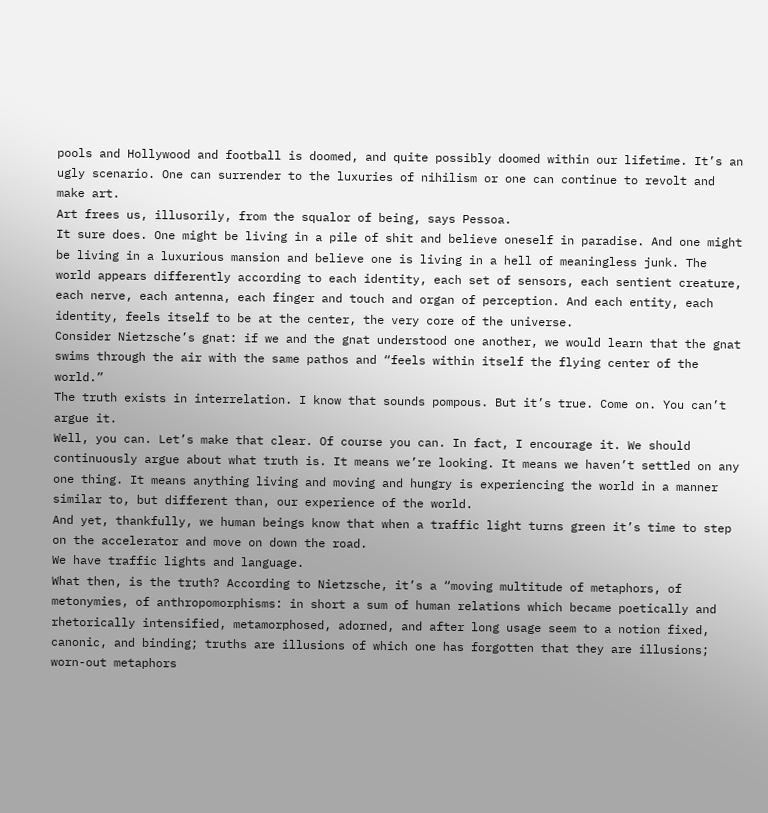pools and Hollywood and football is doomed, and quite possibly doomed within our lifetime. It’s an ugly scenario. One can surrender to the luxuries of nihilism or one can continue to revolt and make art.
Art frees us, illusorily, from the squalor of being, says Pessoa.
It sure does. One might be living in a pile of shit and believe oneself in paradise. And one might be living in a luxurious mansion and believe one is living in a hell of meaningless junk. The world appears differently according to each identity, each set of sensors, each sentient creature, each nerve, each antenna, each finger and touch and organ of perception. And each entity, each identity, feels itself to be at the center, the very core of the universe.
Consider Nietzsche’s gnat: if we and the gnat understood one another, we would learn that the gnat swims through the air with the same pathos and “feels within itself the flying center of the world.”
The truth exists in interrelation. I know that sounds pompous. But it’s true. Come on. You can’t argue it.
Well, you can. Let’s make that clear. Of course you can. In fact, I encourage it. We should continuously argue about what truth is. It means we’re looking. It means we haven’t settled on any one thing. It means anything living and moving and hungry is experiencing the world in a manner similar to, but different than, our experience of the world.
And yet, thankfully, we human beings know that when a traffic light turns green it’s time to step on the accelerator and move on down the road.
We have traffic lights and language.
What then, is the truth? According to Nietzsche, it’s a “moving multitude of metaphors, of metonymies, of anthropomorphisms: in short a sum of human relations which became poetically and rhetorically intensified, metamorphosed, adorned, and after long usage seem to a notion fixed, canonic, and binding; truths are illusions of which one has forgotten that they are illusions; worn-out metaphors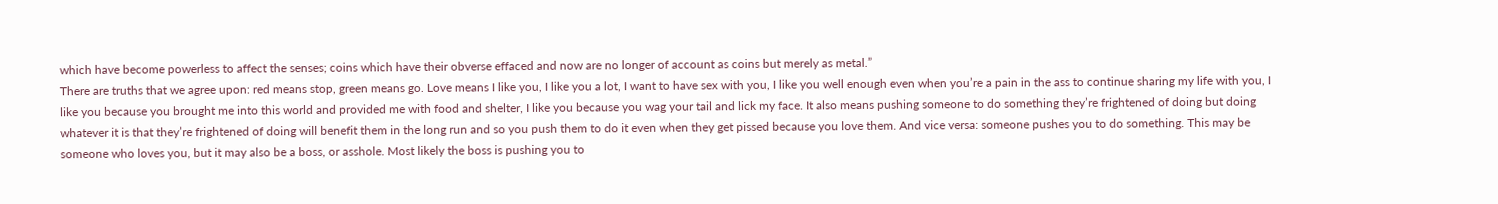which have become powerless to affect the senses; coins which have their obverse effaced and now are no longer of account as coins but merely as metal.”
There are truths that we agree upon: red means stop, green means go. Love means I like you, I like you a lot, I want to have sex with you, I like you well enough even when you’re a pain in the ass to continue sharing my life with you, I like you because you brought me into this world and provided me with food and shelter, I like you because you wag your tail and lick my face. It also means pushing someone to do something they’re frightened of doing but doing whatever it is that they’re frightened of doing will benefit them in the long run and so you push them to do it even when they get pissed because you love them. And vice versa: someone pushes you to do something. This may be someone who loves you, but it may also be a boss, or asshole. Most likely the boss is pushing you to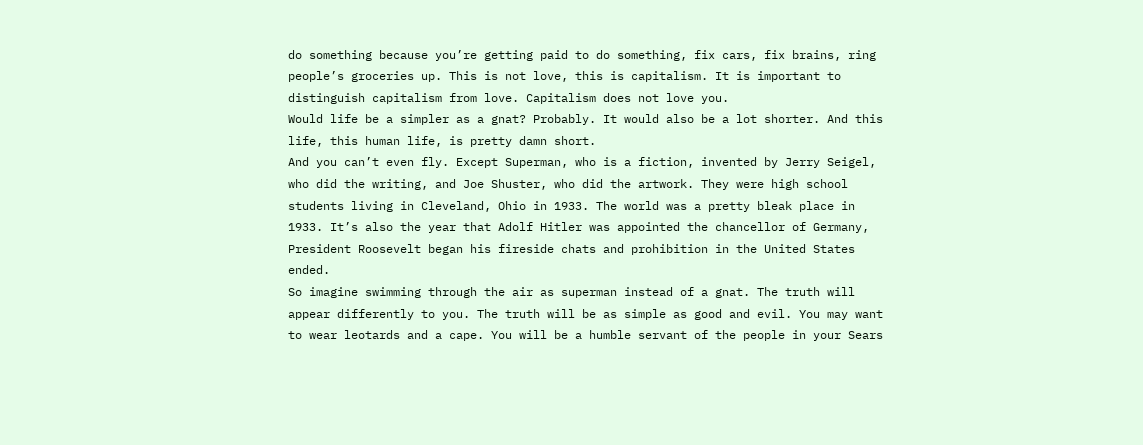do something because you’re getting paid to do something, fix cars, fix brains, ring people’s groceries up. This is not love, this is capitalism. It is important to distinguish capitalism from love. Capitalism does not love you.
Would life be a simpler as a gnat? Probably. It would also be a lot shorter. And this life, this human life, is pretty damn short.
And you can’t even fly. Except Superman, who is a fiction, invented by Jerry Seigel, who did the writing, and Joe Shuster, who did the artwork. They were high school students living in Cleveland, Ohio in 1933. The world was a pretty bleak place in 1933. It’s also the year that Adolf Hitler was appointed the chancellor of Germany, President Roosevelt began his fireside chats and prohibition in the United States ended.
So imagine swimming through the air as superman instead of a gnat. The truth will appear differently to you. The truth will be as simple as good and evil. You may want to wear leotards and a cape. You will be a humble servant of the people in your Sears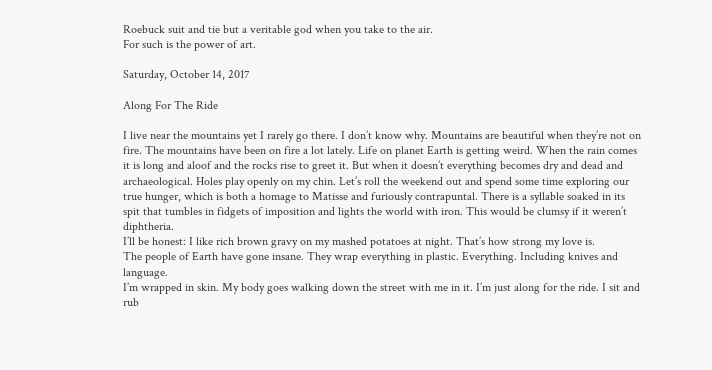Roebuck suit and tie but a veritable god when you take to the air.
For such is the power of art.

Saturday, October 14, 2017

Along For The Ride

I live near the mountains yet I rarely go there. I don’t know why. Mountains are beautiful when they’re not on fire. The mountains have been on fire a lot lately. Life on planet Earth is getting weird. When the rain comes it is long and aloof and the rocks rise to greet it. But when it doesn’t everything becomes dry and dead and archaeological. Holes play openly on my chin. Let’s roll the weekend out and spend some time exploring our true hunger, which is both a homage to Matisse and furiously contrapuntal. There is a syllable soaked in its spit that tumbles in fidgets of imposition and lights the world with iron. This would be clumsy if it weren’t diphtheria.
I’ll be honest: I like rich brown gravy on my mashed potatoes at night. That’s how strong my love is.
The people of Earth have gone insane. They wrap everything in plastic. Everything. Including knives and language.
I’m wrapped in skin. My body goes walking down the street with me in it. I’m just along for the ride. I sit and rub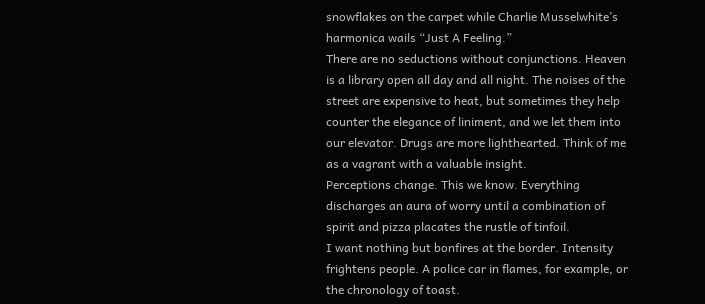snowflakes on the carpet while Charlie Musselwhite’s harmonica wails “Just A Feeling.”
There are no seductions without conjunctions. Heaven is a library open all day and all night. The noises of the street are expensive to heat, but sometimes they help counter the elegance of liniment, and we let them into our elevator. Drugs are more lighthearted. Think of me as a vagrant with a valuable insight.
Perceptions change. This we know. Everything discharges an aura of worry until a combination of spirit and pizza placates the rustle of tinfoil.
I want nothing but bonfires at the border. Intensity frightens people. A police car in flames, for example, or the chronology of toast.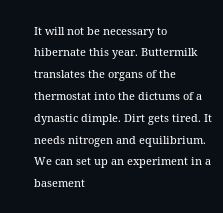It will not be necessary to hibernate this year. Buttermilk translates the organs of the thermostat into the dictums of a dynastic dimple. Dirt gets tired. It needs nitrogen and equilibrium. We can set up an experiment in a basement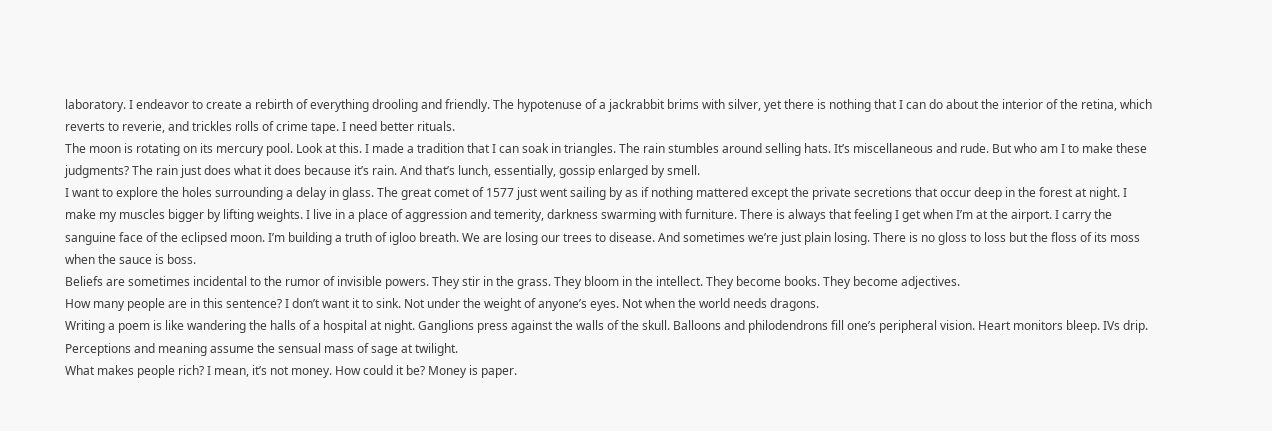laboratory. I endeavor to create a rebirth of everything drooling and friendly. The hypotenuse of a jackrabbit brims with silver, yet there is nothing that I can do about the interior of the retina, which reverts to reverie, and trickles rolls of crime tape. I need better rituals.
The moon is rotating on its mercury pool. Look at this. I made a tradition that I can soak in triangles. The rain stumbles around selling hats. It’s miscellaneous and rude. But who am I to make these judgments? The rain just does what it does because it’s rain. And that’s lunch, essentially, gossip enlarged by smell.
I want to explore the holes surrounding a delay in glass. The great comet of 1577 just went sailing by as if nothing mattered except the private secretions that occur deep in the forest at night. I make my muscles bigger by lifting weights. I live in a place of aggression and temerity, darkness swarming with furniture. There is always that feeling I get when I’m at the airport. I carry the sanguine face of the eclipsed moon. I’m building a truth of igloo breath. We are losing our trees to disease. And sometimes we’re just plain losing. There is no gloss to loss but the floss of its moss when the sauce is boss.
Beliefs are sometimes incidental to the rumor of invisible powers. They stir in the grass. They bloom in the intellect. They become books. They become adjectives.
How many people are in this sentence? I don’t want it to sink. Not under the weight of anyone’s eyes. Not when the world needs dragons.
Writing a poem is like wandering the halls of a hospital at night. Ganglions press against the walls of the skull. Balloons and philodendrons fill one’s peripheral vision. Heart monitors bleep. IVs drip. Perceptions and meaning assume the sensual mass of sage at twilight.
What makes people rich? I mean, it’s not money. How could it be? Money is paper.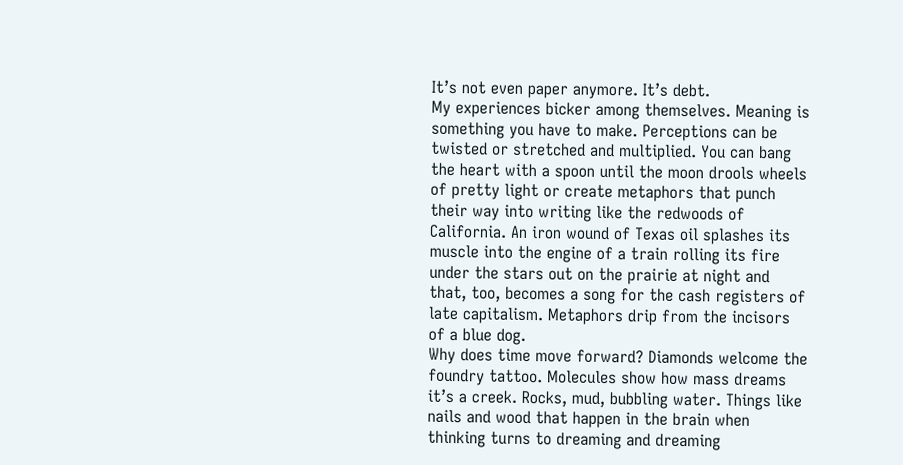It’s not even paper anymore. It’s debt.
My experiences bicker among themselves. Meaning is something you have to make. Perceptions can be twisted or stretched and multiplied. You can bang the heart with a spoon until the moon drools wheels of pretty light or create metaphors that punch their way into writing like the redwoods of California. An iron wound of Texas oil splashes its muscle into the engine of a train rolling its fire under the stars out on the prairie at night and that, too, becomes a song for the cash registers of late capitalism. Metaphors drip from the incisors of a blue dog.
Why does time move forward? Diamonds welcome the foundry tattoo. Molecules show how mass dreams it’s a creek. Rocks, mud, bubbling water. Things like nails and wood that happen in the brain when thinking turns to dreaming and dreaming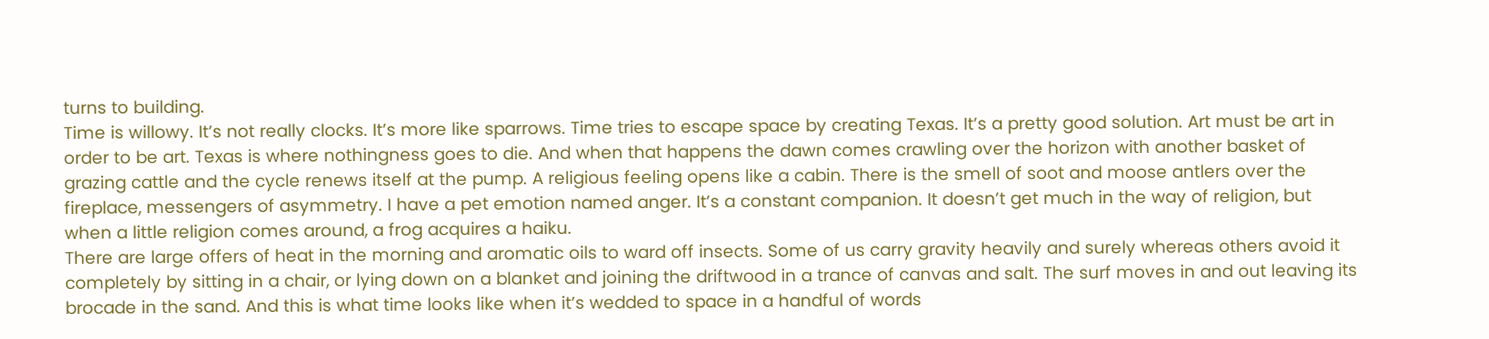turns to building.
Time is willowy. It’s not really clocks. It’s more like sparrows. Time tries to escape space by creating Texas. It’s a pretty good solution. Art must be art in order to be art. Texas is where nothingness goes to die. And when that happens the dawn comes crawling over the horizon with another basket of grazing cattle and the cycle renews itself at the pump. A religious feeling opens like a cabin. There is the smell of soot and moose antlers over the fireplace, messengers of asymmetry. I have a pet emotion named anger. It’s a constant companion. It doesn’t get much in the way of religion, but when a little religion comes around, a frog acquires a haiku.
There are large offers of heat in the morning and aromatic oils to ward off insects. Some of us carry gravity heavily and surely whereas others avoid it completely by sitting in a chair, or lying down on a blanket and joining the driftwood in a trance of canvas and salt. The surf moves in and out leaving its brocade in the sand. And this is what time looks like when it’s wedded to space in a handful of words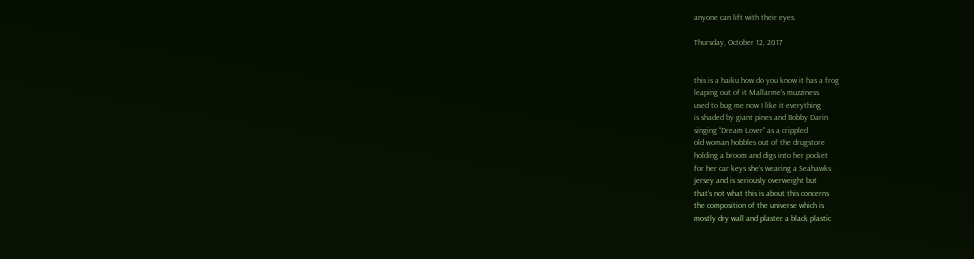anyone can lift with their eyes.

Thursday, October 12, 2017


this is a haiku how do you know it has a frog
leaping out of it Mallarme’s muzziness
used to bug me now I like it everything
is shaded by giant pines and Bobby Darin
singing “Dream Lover” as a crippled
old woman hobbles out of the drugstore
holding a broom and digs into her pocket
for her car keys she’s wearing a Seahawks
jersey and is seriously overweight but
that’s not what this is about this concerns
the composition of the universe which is
mostly dry wall and plaster a black plastic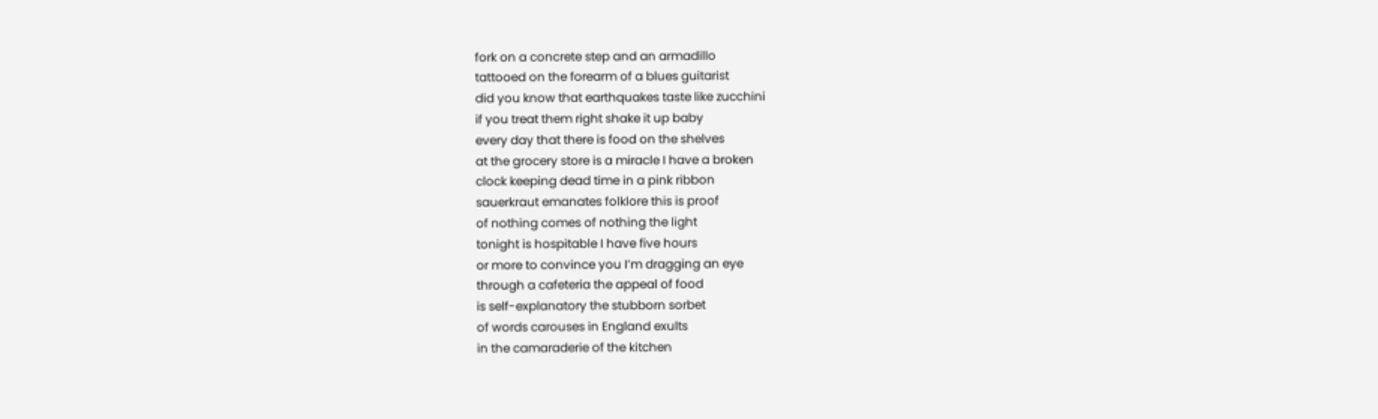fork on a concrete step and an armadillo
tattooed on the forearm of a blues guitarist
did you know that earthquakes taste like zucchini
if you treat them right shake it up baby
every day that there is food on the shelves
at the grocery store is a miracle I have a broken
clock keeping dead time in a pink ribbon
sauerkraut emanates folklore this is proof
of nothing comes of nothing the light
tonight is hospitable I have five hours
or more to convince you I’m dragging an eye
through a cafeteria the appeal of food
is self-explanatory the stubborn sorbet
of words carouses in England exults
in the camaraderie of the kitchen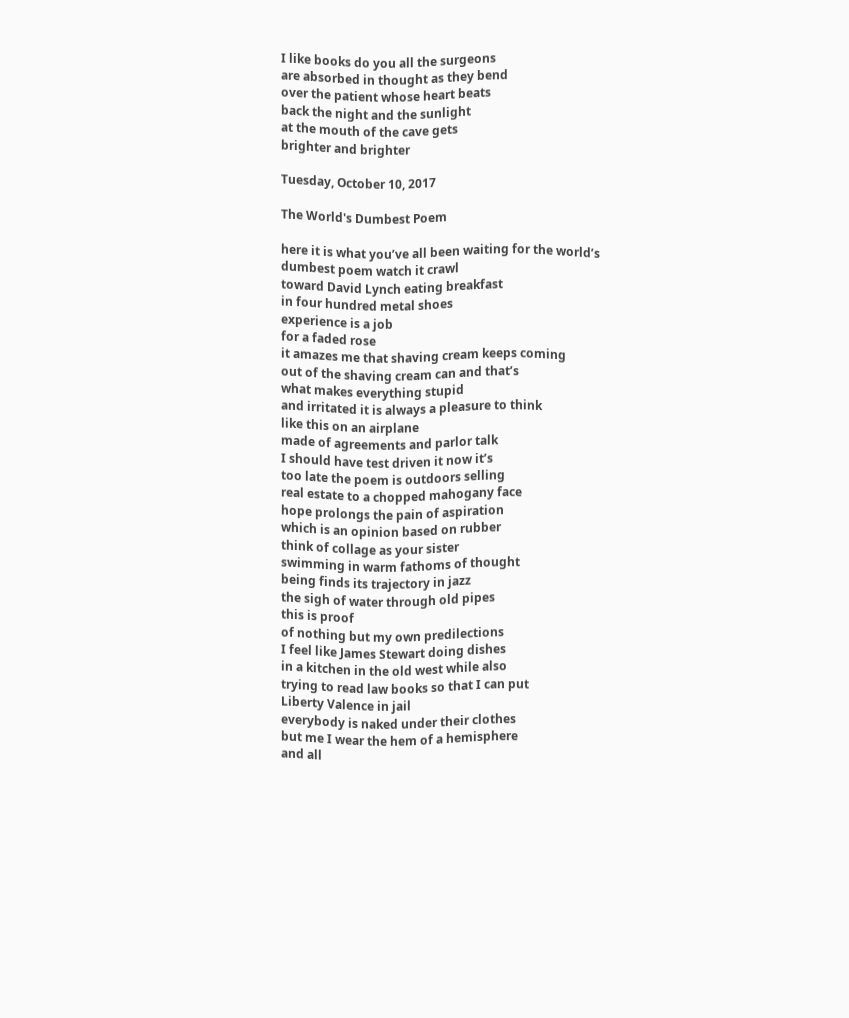I like books do you all the surgeons
are absorbed in thought as they bend
over the patient whose heart beats
back the night and the sunlight
at the mouth of the cave gets
brighter and brighter

Tuesday, October 10, 2017

The World's Dumbest Poem

here it is what you’ve all been waiting for the world’s
dumbest poem watch it crawl
toward David Lynch eating breakfast
in four hundred metal shoes
experience is a job
for a faded rose
it amazes me that shaving cream keeps coming
out of the shaving cream can and that’s
what makes everything stupid
and irritated it is always a pleasure to think
like this on an airplane
made of agreements and parlor talk
I should have test driven it now it’s
too late the poem is outdoors selling
real estate to a chopped mahogany face
hope prolongs the pain of aspiration
which is an opinion based on rubber
think of collage as your sister
swimming in warm fathoms of thought
being finds its trajectory in jazz
the sigh of water through old pipes
this is proof
of nothing but my own predilections
I feel like James Stewart doing dishes
in a kitchen in the old west while also
trying to read law books so that I can put
Liberty Valence in jail
everybody is naked under their clothes
but me I wear the hem of a hemisphere
and all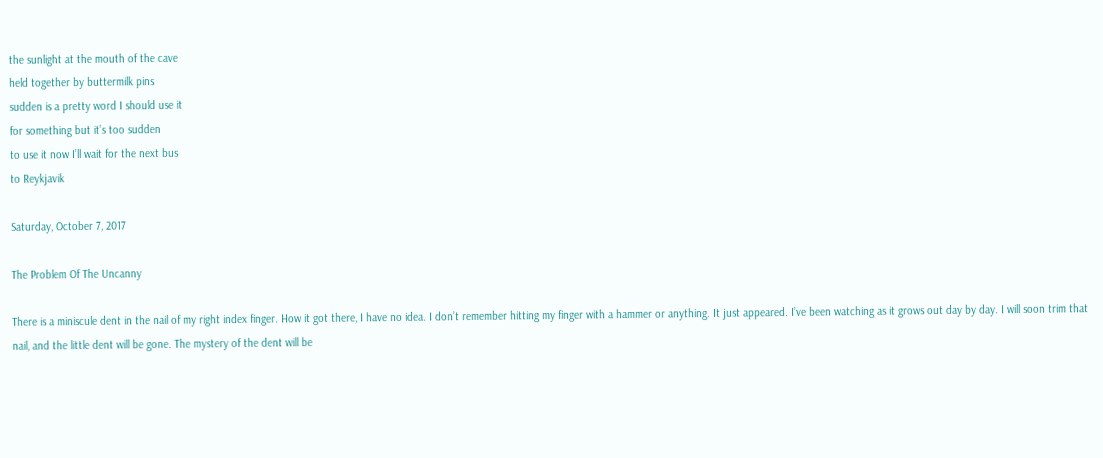the sunlight at the mouth of the cave
held together by buttermilk pins
sudden is a pretty word I should use it
for something but it’s too sudden
to use it now I’ll wait for the next bus
to Reykjavik

Saturday, October 7, 2017

The Problem Of The Uncanny

There is a miniscule dent in the nail of my right index finger. How it got there, I have no idea. I don’t remember hitting my finger with a hammer or anything. It just appeared. I’ve been watching as it grows out day by day. I will soon trim that nail, and the little dent will be gone. The mystery of the dent will be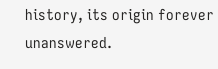history, its origin forever unanswered.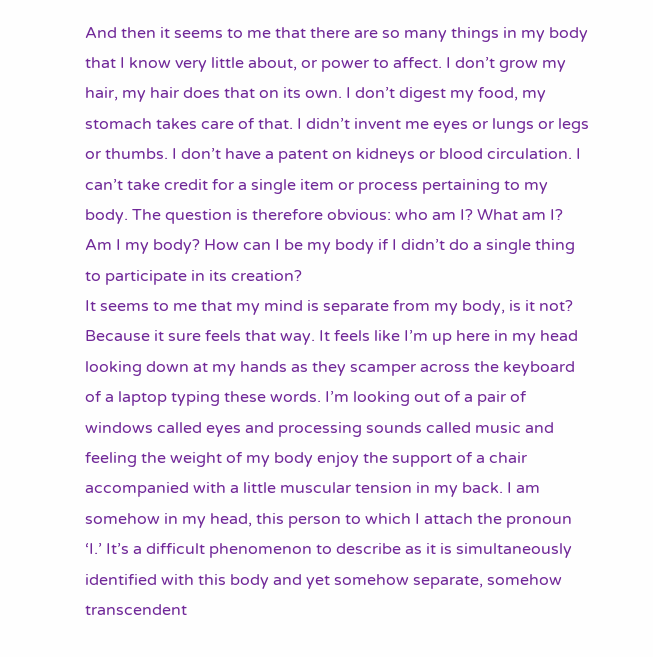And then it seems to me that there are so many things in my body that I know very little about, or power to affect. I don’t grow my hair, my hair does that on its own. I don’t digest my food, my stomach takes care of that. I didn’t invent me eyes or lungs or legs or thumbs. I don’t have a patent on kidneys or blood circulation. I can’t take credit for a single item or process pertaining to my body. The question is therefore obvious: who am I? What am I? Am I my body? How can I be my body if I didn’t do a single thing to participate in its creation?
It seems to me that my mind is separate from my body, is it not? Because it sure feels that way. It feels like I’m up here in my head looking down at my hands as they scamper across the keyboard of a laptop typing these words. I’m looking out of a pair of windows called eyes and processing sounds called music and feeling the weight of my body enjoy the support of a chair accompanied with a little muscular tension in my back. I am somehow in my head, this person to which I attach the pronoun ‘I.’ It’s a difficult phenomenon to describe as it is simultaneously identified with this body and yet somehow separate, somehow transcendent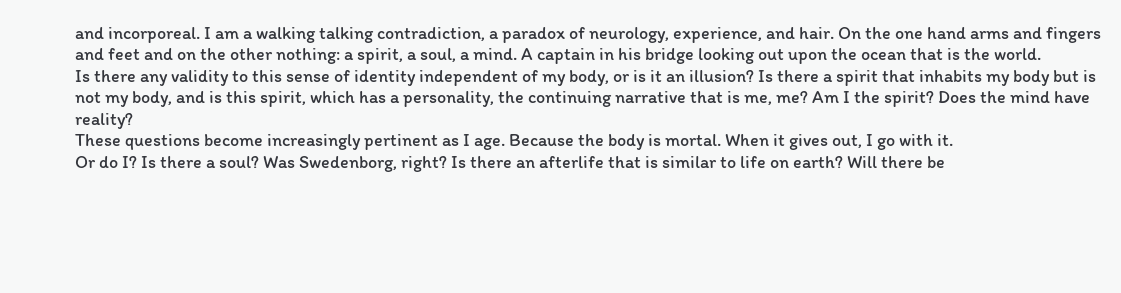and incorporeal. I am a walking talking contradiction, a paradox of neurology, experience, and hair. On the one hand arms and fingers and feet and on the other nothing: a spirit, a soul, a mind. A captain in his bridge looking out upon the ocean that is the world.
Is there any validity to this sense of identity independent of my body, or is it an illusion? Is there a spirit that inhabits my body but is not my body, and is this spirit, which has a personality, the continuing narrative that is me, me? Am I the spirit? Does the mind have reality?
These questions become increasingly pertinent as I age. Because the body is mortal. When it gives out, I go with it.
Or do I? Is there a soul? Was Swedenborg, right? Is there an afterlife that is similar to life on earth? Will there be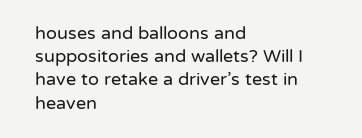houses and balloons and suppositories and wallets? Will I have to retake a driver’s test in heaven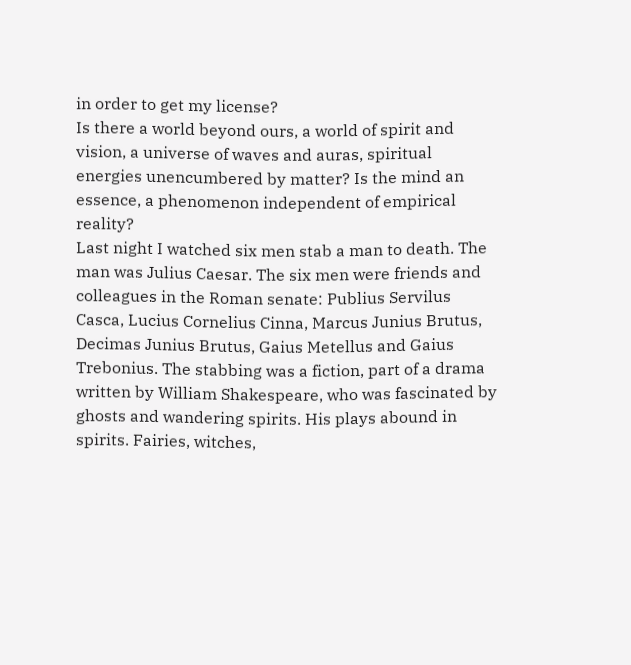in order to get my license?
Is there a world beyond ours, a world of spirit and vision, a universe of waves and auras, spiritual energies unencumbered by matter? Is the mind an essence, a phenomenon independent of empirical reality?
Last night I watched six men stab a man to death. The man was Julius Caesar. The six men were friends and colleagues in the Roman senate: Publius Servilus Casca, Lucius Cornelius Cinna, Marcus Junius Brutus, Decimas Junius Brutus, Gaius Metellus and Gaius Trebonius. The stabbing was a fiction, part of a drama written by William Shakespeare, who was fascinated by ghosts and wandering spirits. His plays abound in spirits. Fairies, witches,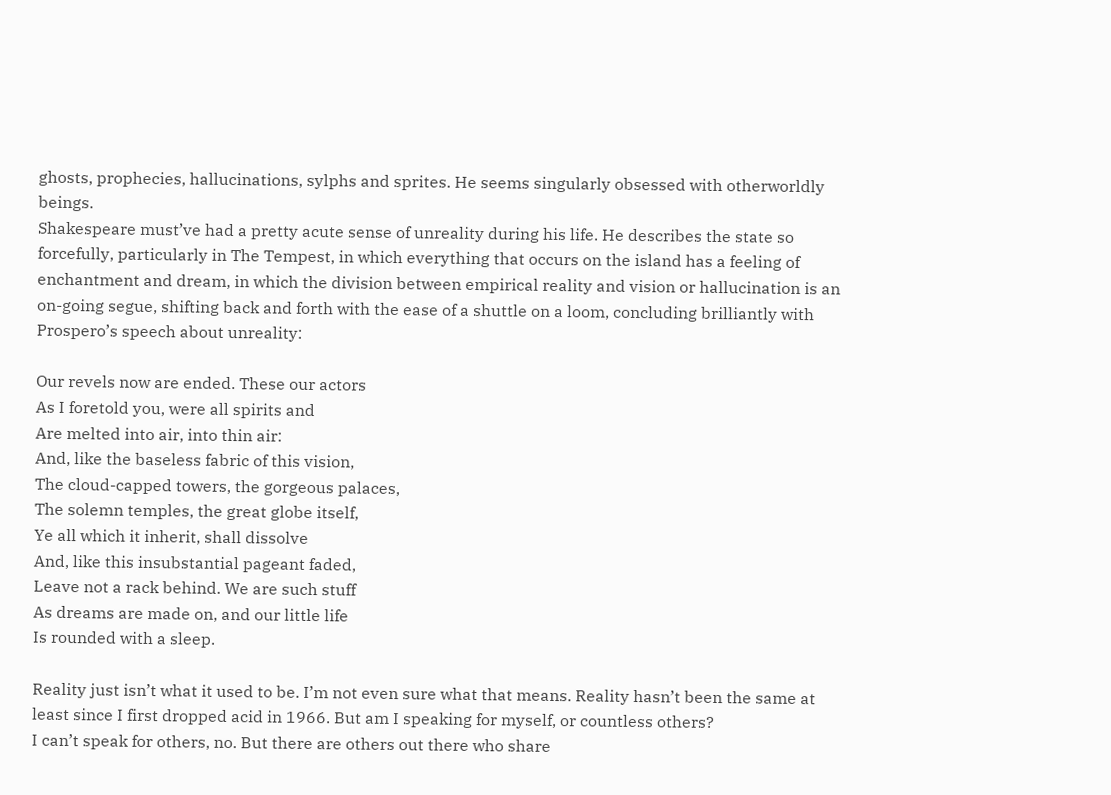ghosts, prophecies, hallucinations, sylphs and sprites. He seems singularly obsessed with otherworldly beings.
Shakespeare must’ve had a pretty acute sense of unreality during his life. He describes the state so forcefully, particularly in The Tempest, in which everything that occurs on the island has a feeling of enchantment and dream, in which the division between empirical reality and vision or hallucination is an on-going segue, shifting back and forth with the ease of a shuttle on a loom, concluding brilliantly with Prospero’s speech about unreality:

Our revels now are ended. These our actors
As I foretold you, were all spirits and
Are melted into air, into thin air:
And, like the baseless fabric of this vision,
The cloud-capped towers, the gorgeous palaces,
The solemn temples, the great globe itself,
Ye all which it inherit, shall dissolve
And, like this insubstantial pageant faded,
Leave not a rack behind. We are such stuff
As dreams are made on, and our little life
Is rounded with a sleep.

Reality just isn’t what it used to be. I’m not even sure what that means. Reality hasn’t been the same at least since I first dropped acid in 1966. But am I speaking for myself, or countless others?
I can’t speak for others, no. But there are others out there who share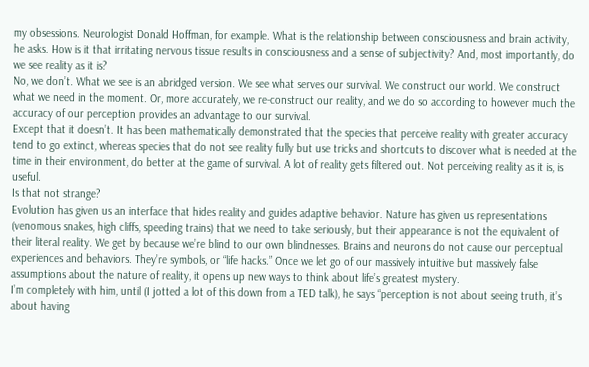my obsessions. Neurologist Donald Hoffman, for example. What is the relationship between consciousness and brain activity, he asks. How is it that irritating nervous tissue results in consciousness and a sense of subjectivity? And, most importantly, do we see reality as it is?
No, we don’t. What we see is an abridged version. We see what serves our survival. We construct our world. We construct what we need in the moment. Or, more accurately, we re-construct our reality, and we do so according to however much the accuracy of our perception provides an advantage to our survival.
Except that it doesn’t. It has been mathematically demonstrated that the species that perceive reality with greater accuracy tend to go extinct, whereas species that do not see reality fully but use tricks and shortcuts to discover what is needed at the time in their environment, do better at the game of survival. A lot of reality gets filtered out. Not perceiving reality as it is, is useful.
Is that not strange?
Evolution has given us an interface that hides reality and guides adaptive behavior. Nature has given us representations (venomous snakes, high cliffs, speeding trains) that we need to take seriously, but their appearance is not the equivalent of their literal reality. We get by because we’re blind to our own blindnesses. Brains and neurons do not cause our perceptual experiences and behaviors. They’re symbols, or “life hacks.” Once we let go of our massively intuitive but massively false assumptions about the nature of reality, it opens up new ways to think about life’s greatest mystery.
I’m completely with him, until (I jotted a lot of this down from a TED talk), he says “perception is not about seeing truth, it’s about having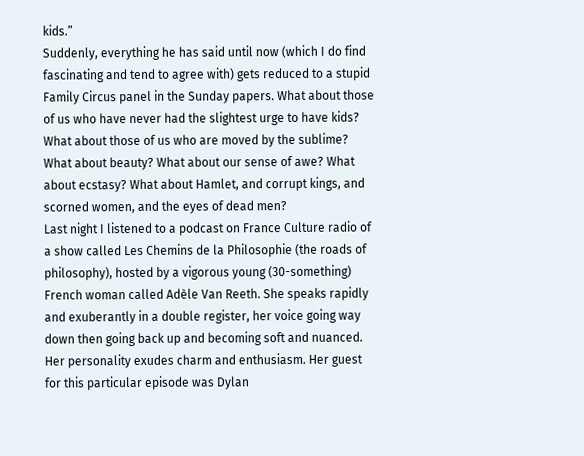kids.”
Suddenly, everything he has said until now (which I do find fascinating and tend to agree with) gets reduced to a stupid Family Circus panel in the Sunday papers. What about those of us who have never had the slightest urge to have kids? What about those of us who are moved by the sublime? What about beauty? What about our sense of awe? What about ecstasy? What about Hamlet, and corrupt kings, and scorned women, and the eyes of dead men?
Last night I listened to a podcast on France Culture radio of a show called Les Chemins de la Philosophie (the roads of philosophy), hosted by a vigorous young (30-something) French woman called Adèle Van Reeth. She speaks rapidly and exuberantly in a double register, her voice going way down then going back up and becoming soft and nuanced. Her personality exudes charm and enthusiasm. Her guest for this particular episode was Dylan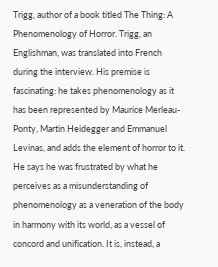Trigg, author of a book titled The Thing: A Phenomenology of Horror. Trigg, an Englishman, was translated into French during the interview. His premise is fascinating: he takes phenomenology as it has been represented by Maurice Merleau-Ponty, Martin Heidegger and Emmanuel Levinas, and adds the element of horror to it. He says he was frustrated by what he perceives as a misunderstanding of phenomenology as a veneration of the body in harmony with its world, as a vessel of concord and unification. It is, instead, a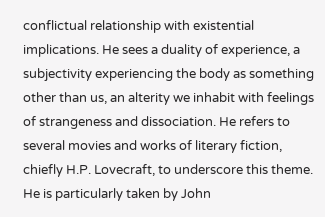conflictual relationship with existential implications. He sees a duality of experience, a subjectivity experiencing the body as something other than us, an alterity we inhabit with feelings of strangeness and dissociation. He refers to several movies and works of literary fiction, chiefly H.P. Lovecraft, to underscore this theme. He is particularly taken by John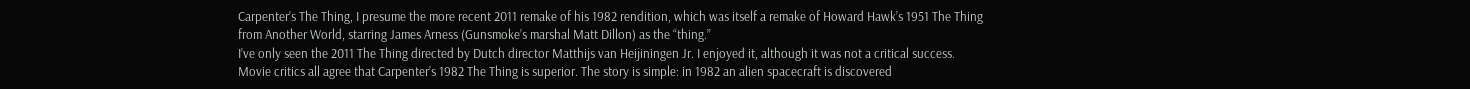Carpenter’s The Thing, I presume the more recent 2011 remake of his 1982 rendition, which was itself a remake of Howard Hawk’s 1951 The Thing from Another World, starring James Arness (Gunsmoke’s marshal Matt Dillon) as the “thing.”
I’ve only seen the 2011 The Thing directed by Dutch director Matthijs van Heijiningen Jr. I enjoyed it, although it was not a critical success. Movie critics all agree that Carpenter’s 1982 The Thing is superior. The story is simple: in 1982 an alien spacecraft is discovered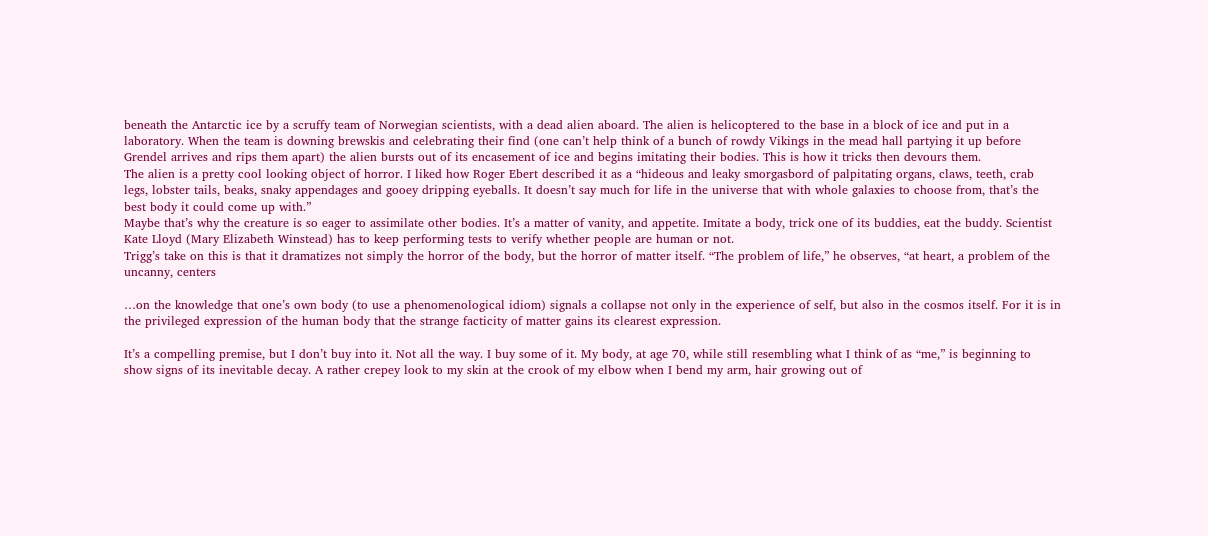beneath the Antarctic ice by a scruffy team of Norwegian scientists, with a dead alien aboard. The alien is helicoptered to the base in a block of ice and put in a laboratory. When the team is downing brewskis and celebrating their find (one can’t help think of a bunch of rowdy Vikings in the mead hall partying it up before Grendel arrives and rips them apart) the alien bursts out of its encasement of ice and begins imitating their bodies. This is how it tricks then devours them.
The alien is a pretty cool looking object of horror. I liked how Roger Ebert described it as a “hideous and leaky smorgasbord of palpitating organs, claws, teeth, crab legs, lobster tails, beaks, snaky appendages and gooey dripping eyeballs. It doesn’t say much for life in the universe that with whole galaxies to choose from, that’s the best body it could come up with.”
Maybe that’s why the creature is so eager to assimilate other bodies. It’s a matter of vanity, and appetite. Imitate a body, trick one of its buddies, eat the buddy. Scientist Kate Lloyd (Mary Elizabeth Winstead) has to keep performing tests to verify whether people are human or not.
Trigg’s take on this is that it dramatizes not simply the horror of the body, but the horror of matter itself. “The problem of life,” he observes, “at heart, a problem of the uncanny, centers

…on the knowledge that one’s own body (to use a phenomenological idiom) signals a collapse not only in the experience of self, but also in the cosmos itself. For it is in the privileged expression of the human body that the strange facticity of matter gains its clearest expression.

It’s a compelling premise, but I don’t buy into it. Not all the way. I buy some of it. My body, at age 70, while still resembling what I think of as “me,” is beginning to show signs of its inevitable decay. A rather crepey look to my skin at the crook of my elbow when I bend my arm, hair growing out of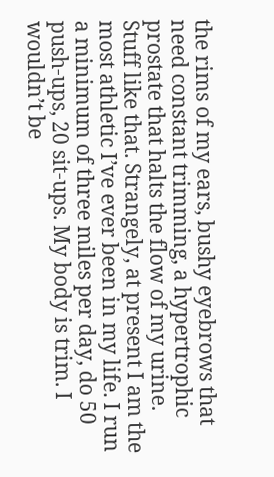the rims of my ears, bushy eyebrows that need constant trimming, a hypertrophic prostate that halts the flow of my urine. Stuff like that. Strangely, at present I am the most athletic I’ve ever been in my life. I run a minimum of three miles per day, do 50 push-ups, 20 sit-ups. My body is trim. I wouldn’t be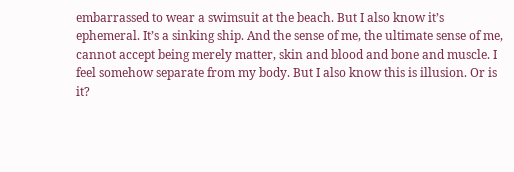embarrassed to wear a swimsuit at the beach. But I also know it’s ephemeral. It’s a sinking ship. And the sense of me, the ultimate sense of me, cannot accept being merely matter, skin and blood and bone and muscle. I feel somehow separate from my body. But I also know this is illusion. Or is it?